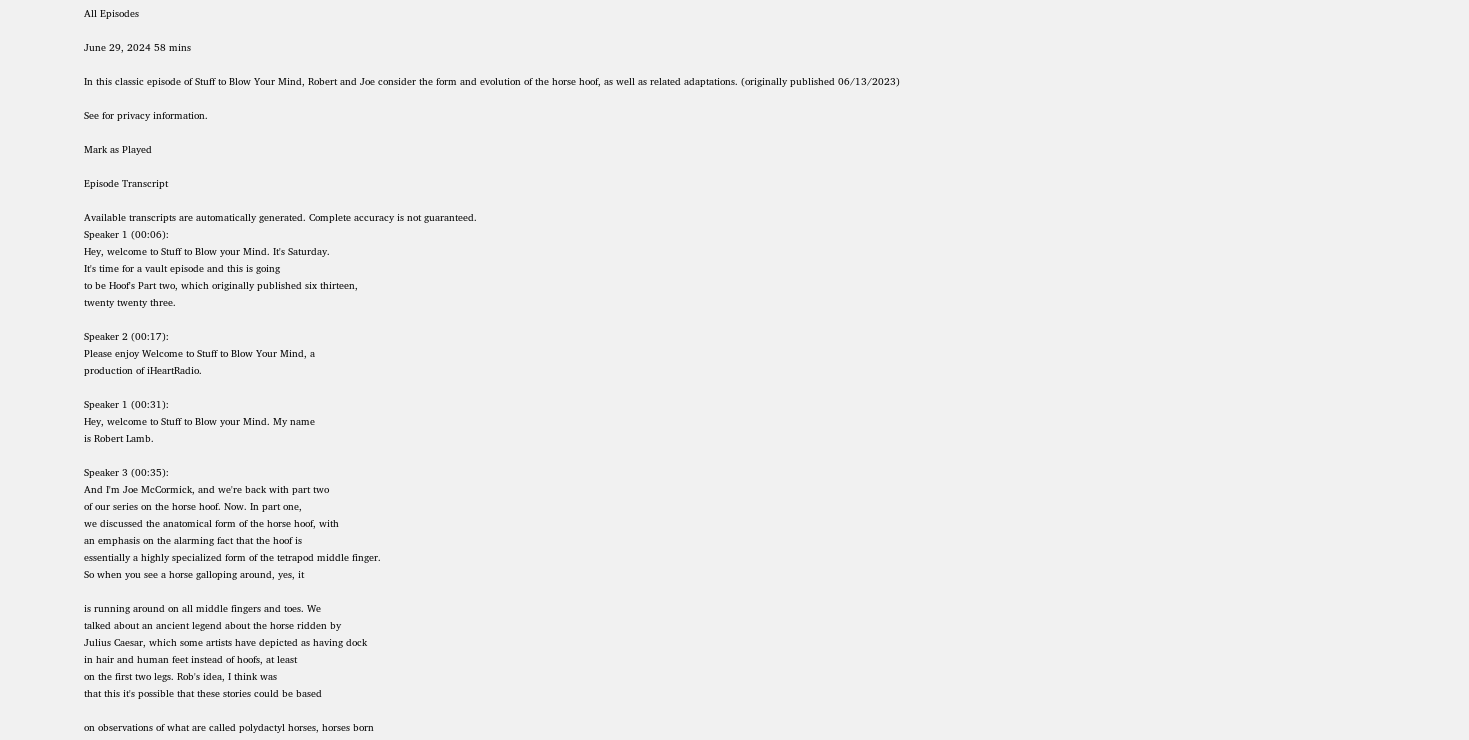All Episodes

June 29, 2024 58 mins

In this classic episode of Stuff to Blow Your Mind, Robert and Joe consider the form and evolution of the horse hoof, as well as related adaptations. (originally published 06/13/2023)

See for privacy information.

Mark as Played

Episode Transcript

Available transcripts are automatically generated. Complete accuracy is not guaranteed.
Speaker 1 (00:06):
Hey, welcome to Stuff to Blow your Mind. It's Saturday.
It's time for a vault episode and this is going
to be Hoof's Part two, which originally published six thirteen,
twenty twenty three.

Speaker 2 (00:17):
Please enjoy Welcome to Stuff to Blow Your Mind, a
production of iHeartRadio.

Speaker 1 (00:31):
Hey, welcome to Stuff to Blow your Mind. My name
is Robert Lamb.

Speaker 3 (00:35):
And I'm Joe McCormick, and we're back with part two
of our series on the horse hoof. Now. In part one,
we discussed the anatomical form of the horse hoof, with
an emphasis on the alarming fact that the hoof is
essentially a highly specialized form of the tetrapod middle finger.
So when you see a horse galloping around, yes, it

is running around on all middle fingers and toes. We
talked about an ancient legend about the horse ridden by
Julius Caesar, which some artists have depicted as having dock
in hair and human feet instead of hoofs, at least
on the first two legs. Rob's idea, I think was
that this it's possible that these stories could be based

on observations of what are called polydactyl horses, horses born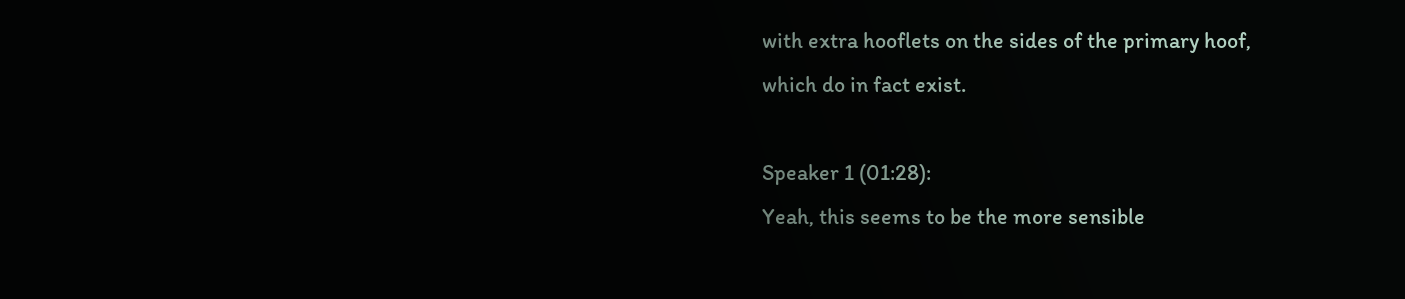with extra hooflets on the sides of the primary hoof,
which do in fact exist.

Speaker 1 (01:28):
Yeah, this seems to be the more sensible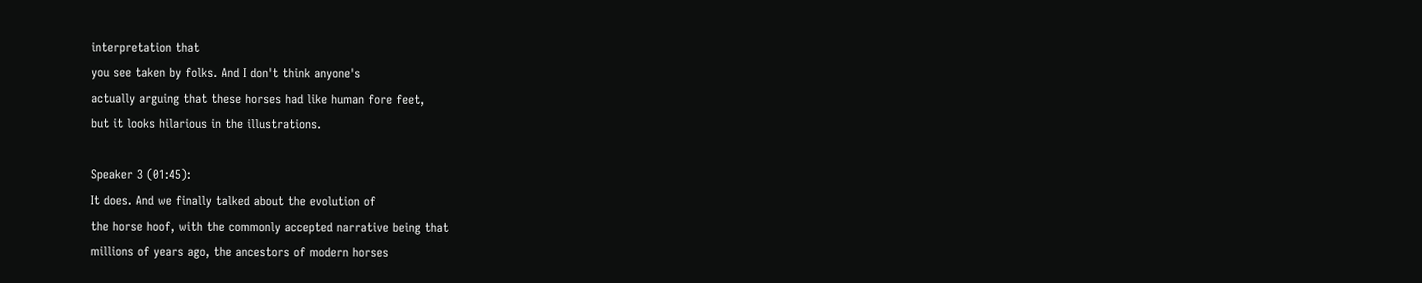interpretation that
you see taken by folks. And I don't think anyone's
actually arguing that these horses had like human fore feet,
but it looks hilarious in the illustrations.

Speaker 3 (01:45):
It does. And we finally talked about the evolution of
the horse hoof, with the commonly accepted narrative being that
millions of years ago, the ancestors of modern horses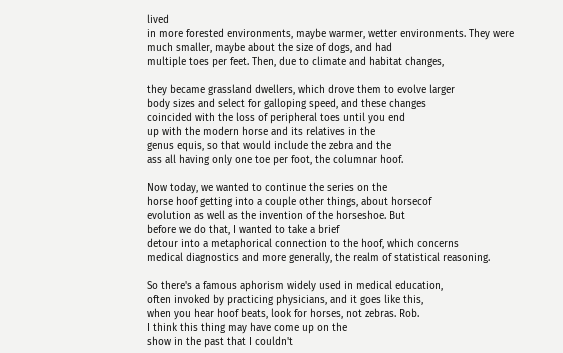lived
in more forested environments, maybe warmer, wetter environments. They were
much smaller, maybe about the size of dogs, and had
multiple toes per feet. Then, due to climate and habitat changes,

they became grassland dwellers, which drove them to evolve larger
body sizes and select for galloping speed, and these changes
coincided with the loss of peripheral toes until you end
up with the modern horse and its relatives in the
genus equis, so that would include the zebra and the
ass all having only one toe per foot, the columnar hoof.

Now today, we wanted to continue the series on the
horse hoof getting into a couple other things, about horsecof
evolution as well as the invention of the horseshoe. But
before we do that, I wanted to take a brief
detour into a metaphorical connection to the hoof, which concerns
medical diagnostics and more generally, the realm of statistical reasoning.

So there's a famous aphorism widely used in medical education,
often invoked by practicing physicians, and it goes like this,
when you hear hoof beats, look for horses, not zebras. Rob.
I think this thing may have come up on the
show in the past that I couldn't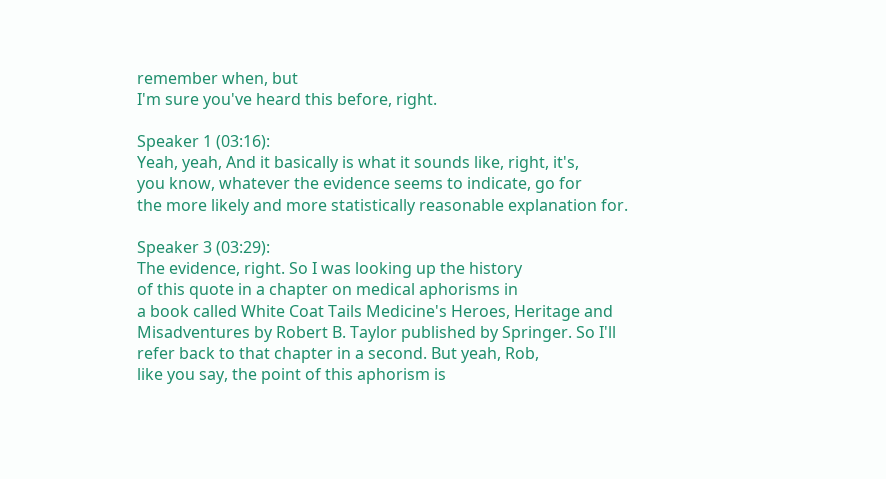remember when, but
I'm sure you've heard this before, right.

Speaker 1 (03:16):
Yeah, yeah, And it basically is what it sounds like, right, it's,
you know, whatever the evidence seems to indicate, go for
the more likely and more statistically reasonable explanation for.

Speaker 3 (03:29):
The evidence, right. So I was looking up the history
of this quote in a chapter on medical aphorisms in
a book called White Coat Tails Medicine's Heroes, Heritage and
Misadventures by Robert B. Taylor published by Springer. So I'll
refer back to that chapter in a second. But yeah, Rob,
like you say, the point of this aphorism is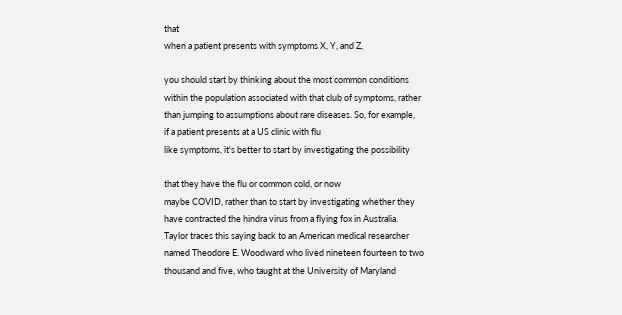that
when a patient presents with symptoms X, Y, and Z,

you should start by thinking about the most common conditions
within the population associated with that club of symptoms, rather
than jumping to assumptions about rare diseases. So, for example,
if a patient presents at a US clinic with flu
like symptoms, it's better to start by investigating the possibility

that they have the flu or common cold, or now
maybe COVID, rather than to start by investigating whether they
have contracted the hindra virus from a flying fox in Australia.
Taylor traces this saying back to an American medical researcher
named Theodore E. Woodward who lived nineteen fourteen to two
thousand and five, who taught at the University of Maryland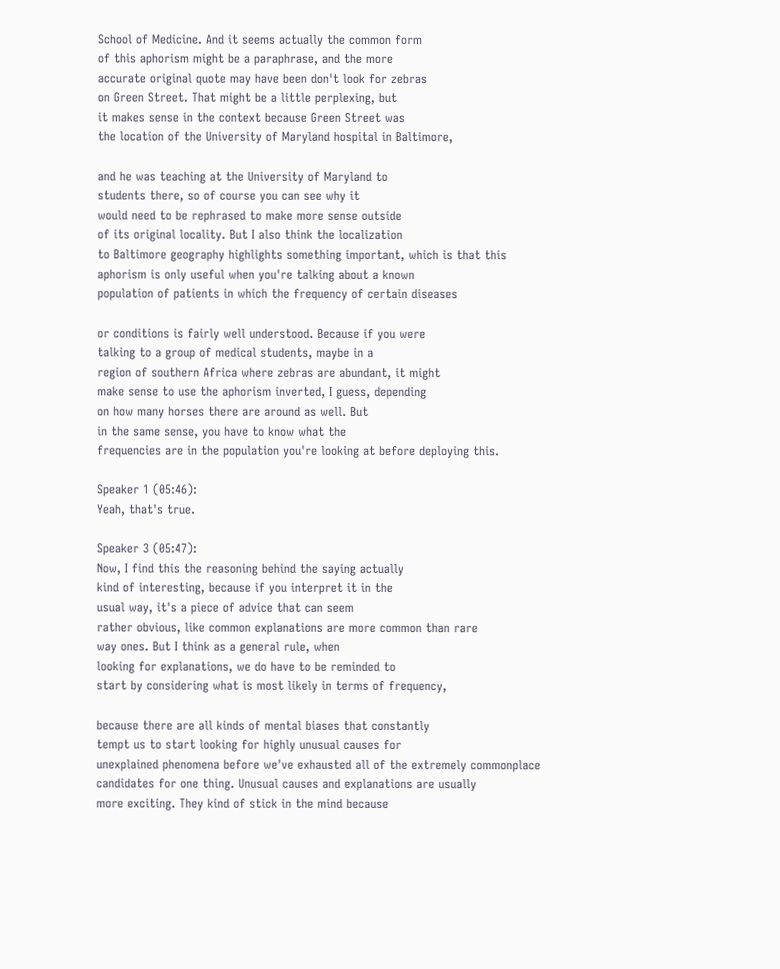School of Medicine. And it seems actually the common form
of this aphorism might be a paraphrase, and the more
accurate original quote may have been don't look for zebras
on Green Street. That might be a little perplexing, but
it makes sense in the context because Green Street was
the location of the University of Maryland hospital in Baltimore,

and he was teaching at the University of Maryland to
students there, so of course you can see why it
would need to be rephrased to make more sense outside
of its original locality. But I also think the localization
to Baltimore geography highlights something important, which is that this
aphorism is only useful when you're talking about a known
population of patients in which the frequency of certain diseases

or conditions is fairly well understood. Because if you were
talking to a group of medical students, maybe in a
region of southern Africa where zebras are abundant, it might
make sense to use the aphorism inverted, I guess, depending
on how many horses there are around as well. But
in the same sense, you have to know what the
frequencies are in the population you're looking at before deploying this.

Speaker 1 (05:46):
Yeah, that's true.

Speaker 3 (05:47):
Now, I find this the reasoning behind the saying actually
kind of interesting, because if you interpret it in the
usual way, it's a piece of advice that can seem
rather obvious, like common explanations are more common than rare
way ones. But I think as a general rule, when
looking for explanations, we do have to be reminded to
start by considering what is most likely in terms of frequency,

because there are all kinds of mental biases that constantly
tempt us to start looking for highly unusual causes for
unexplained phenomena before we've exhausted all of the extremely commonplace
candidates for one thing. Unusual causes and explanations are usually
more exciting. They kind of stick in the mind because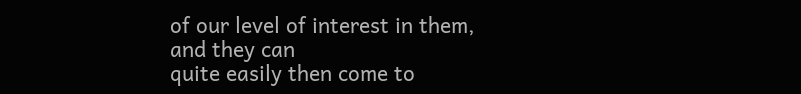of our level of interest in them, and they can
quite easily then come to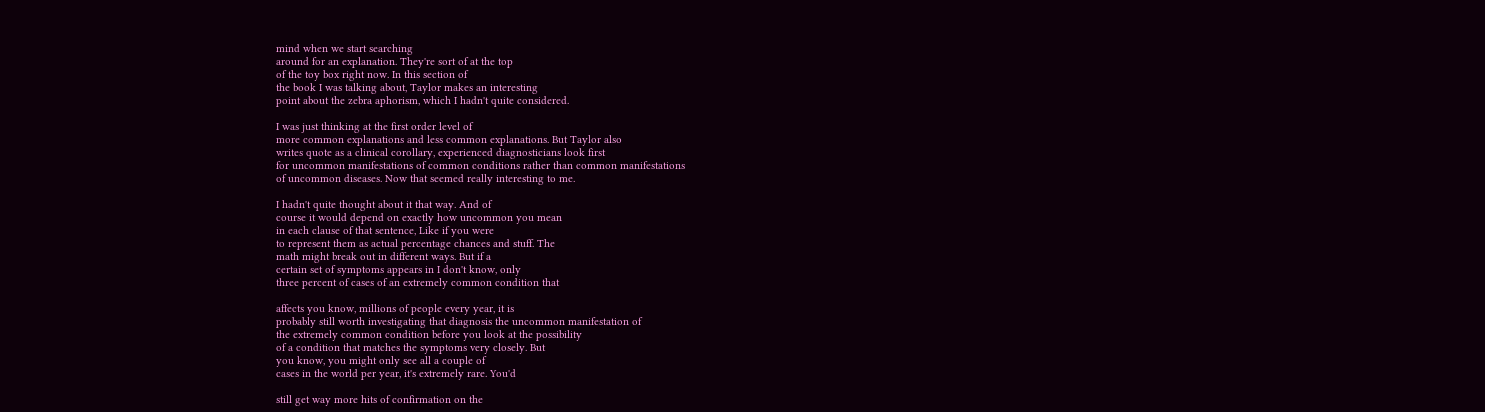mind when we start searching
around for an explanation. They're sort of at the top
of the toy box right now. In this section of
the book I was talking about, Taylor makes an interesting
point about the zebra aphorism, which I hadn't quite considered.

I was just thinking at the first order level of
more common explanations and less common explanations. But Taylor also
writes quote as a clinical corollary, experienced diagnosticians look first
for uncommon manifestations of common conditions rather than common manifestations
of uncommon diseases. Now that seemed really interesting to me.

I hadn't quite thought about it that way. And of
course it would depend on exactly how uncommon you mean
in each clause of that sentence, Like if you were
to represent them as actual percentage chances and stuff. The
math might break out in different ways. But if a
certain set of symptoms appears in I don't know, only
three percent of cases of an extremely common condition that

affects you know, millions of people every year, it is
probably still worth investigating that diagnosis the uncommon manifestation of
the extremely common condition before you look at the possibility
of a condition that matches the symptoms very closely. But
you know, you might only see all a couple of
cases in the world per year, it's extremely rare. You'd

still get way more hits of confirmation on the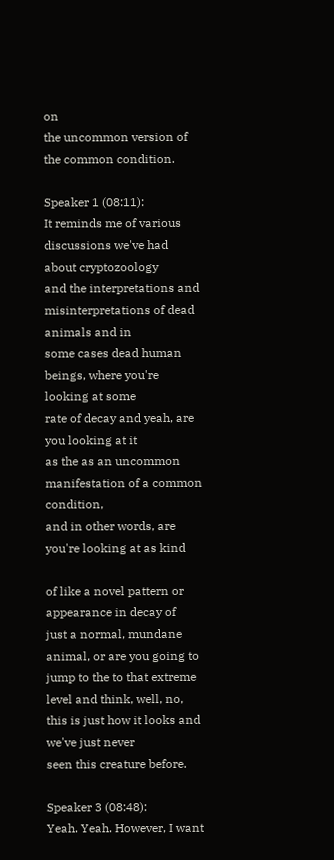on
the uncommon version of the common condition.

Speaker 1 (08:11):
It reminds me of various discussions we've had about cryptozoology
and the interpretations and misinterpretations of dead animals and in
some cases dead human beings, where you're looking at some
rate of decay and yeah, are you looking at it
as the as an uncommon manifestation of a common condition,
and in other words, are you're looking at as kind

of like a novel pattern or appearance in decay of
just a normal, mundane animal, or are you going to
jump to the to that extreme level and think, well, no,
this is just how it looks and we've just never
seen this creature before.

Speaker 3 (08:48):
Yeah. Yeah. However, I want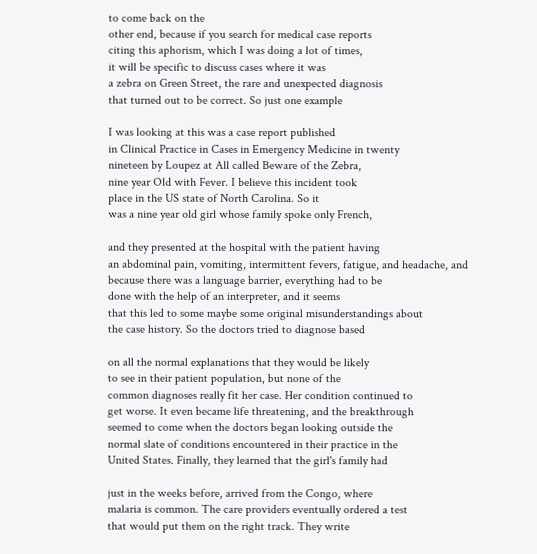to come back on the
other end, because if you search for medical case reports
citing this aphorism, which I was doing a lot of times,
it will be specific to discuss cases where it was
a zebra on Green Street, the rare and unexpected diagnosis
that turned out to be correct. So just one example

I was looking at this was a case report published
in Clinical Practice in Cases in Emergency Medicine in twenty
nineteen by Loupez at All called Beware of the Zebra,
nine year Old with Fever. I believe this incident took
place in the US state of North Carolina. So it
was a nine year old girl whose family spoke only French,

and they presented at the hospital with the patient having
an abdominal pain, vomiting, intermittent fevers, fatigue, and headache, and
because there was a language barrier, everything had to be
done with the help of an interpreter, and it seems
that this led to some maybe some original misunderstandings about
the case history. So the doctors tried to diagnose based

on all the normal explanations that they would be likely
to see in their patient population, but none of the
common diagnoses really fit her case. Her condition continued to
get worse. It even became life threatening, and the breakthrough
seemed to come when the doctors began looking outside the
normal slate of conditions encountered in their practice in the
United States. Finally, they learned that the girl's family had

just in the weeks before, arrived from the Congo, where
malaria is common. The care providers eventually ordered a test
that would put them on the right track. They write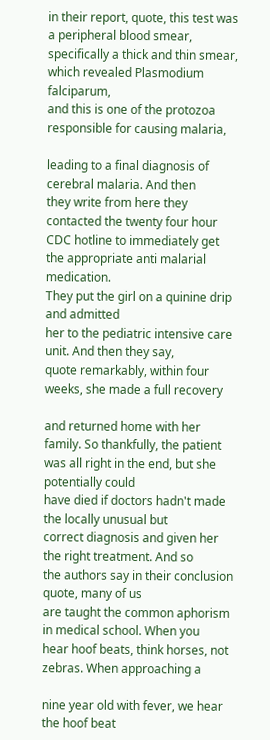in their report, quote, this test was a peripheral blood smear,
specifically a thick and thin smear, which revealed Plasmodium falciparum,
and this is one of the protozoa responsible for causing malaria,

leading to a final diagnosis of cerebral malaria. And then
they write from here they contacted the twenty four hour
CDC hotline to immediately get the appropriate anti malarial medication.
They put the girl on a quinine drip and admitted
her to the pediatric intensive care unit. And then they say,
quote remarkably, within four weeks, she made a full recovery

and returned home with her family. So thankfully, the patient
was all right in the end, but she potentially could
have died if doctors hadn't made the locally unusual but
correct diagnosis and given her the right treatment. And so
the authors say in their conclusion quote, many of us
are taught the common aphorism in medical school. When you
hear hoof beats, think horses, not zebras. When approaching a

nine year old with fever, we hear the hoof beat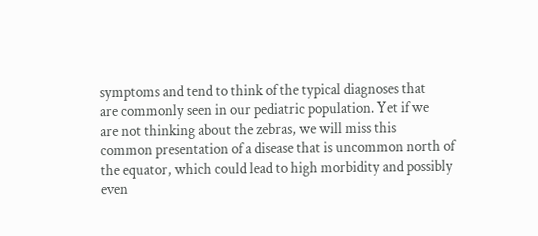symptoms and tend to think of the typical diagnoses that
are commonly seen in our pediatric population. Yet if we
are not thinking about the zebras, we will miss this
common presentation of a disease that is uncommon north of
the equator, which could lead to high morbidity and possibly
even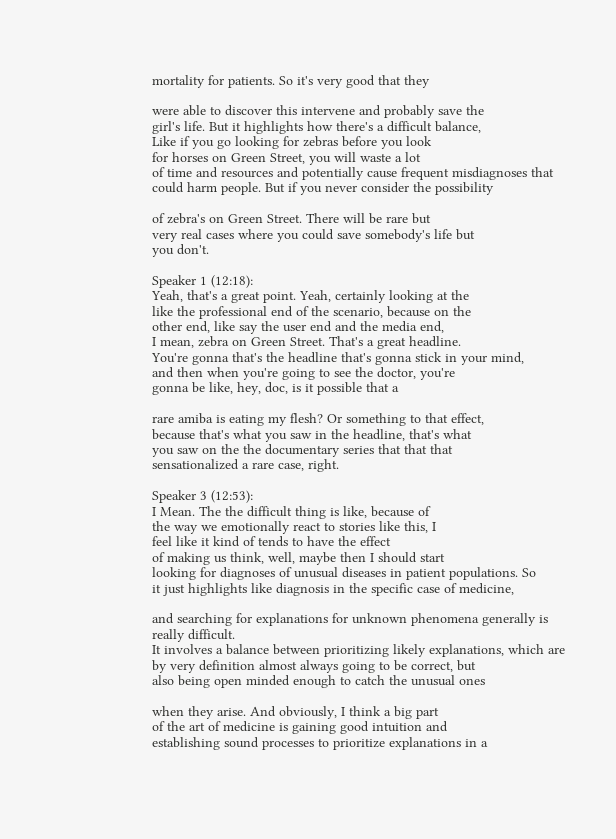mortality for patients. So it's very good that they

were able to discover this intervene and probably save the
girl's life. But it highlights how there's a difficult balance,
Like if you go looking for zebras before you look
for horses on Green Street, you will waste a lot
of time and resources and potentially cause frequent misdiagnoses that
could harm people. But if you never consider the possibility

of zebra's on Green Street. There will be rare but
very real cases where you could save somebody's life but
you don't.

Speaker 1 (12:18):
Yeah, that's a great point. Yeah, certainly looking at the
like the professional end of the scenario, because on the
other end, like say the user end and the media end,
I mean, zebra on Green Street. That's a great headline.
You're gonna that's the headline that's gonna stick in your mind,
and then when you're going to see the doctor, you're
gonna be like, hey, doc, is it possible that a

rare amiba is eating my flesh? Or something to that effect,
because that's what you saw in the headline, that's what
you saw on the the documentary series that that that
sensationalized a rare case, right.

Speaker 3 (12:53):
I Mean. The the difficult thing is like, because of
the way we emotionally react to stories like this, I
feel like it kind of tends to have the effect
of making us think, well, maybe then I should start
looking for diagnoses of unusual diseases in patient populations. So
it just highlights like diagnosis in the specific case of medicine,

and searching for explanations for unknown phenomena generally is really difficult.
It involves a balance between prioritizing likely explanations, which are
by very definition almost always going to be correct, but
also being open minded enough to catch the unusual ones

when they arise. And obviously, I think a big part
of the art of medicine is gaining good intuition and
establishing sound processes to prioritize explanations in a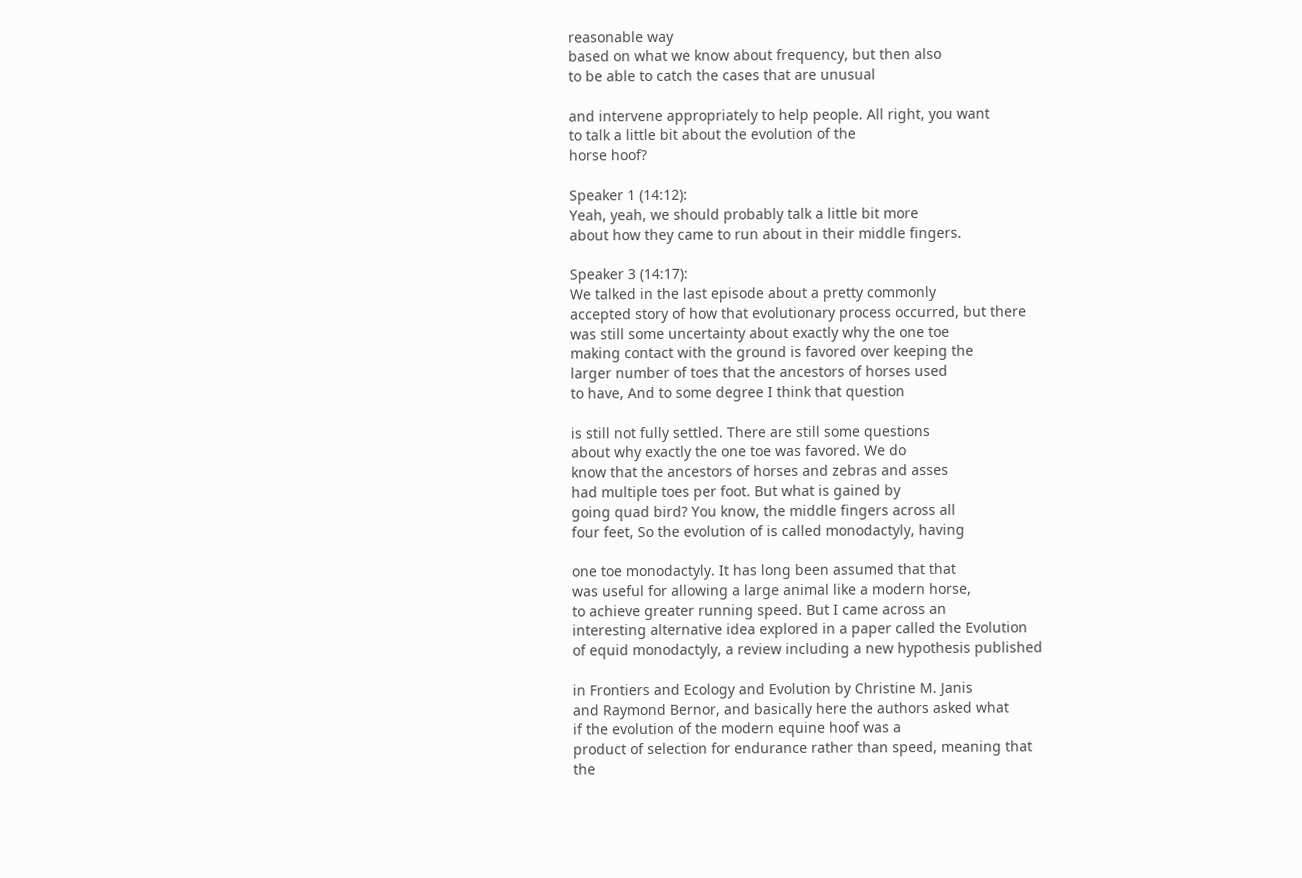reasonable way
based on what we know about frequency, but then also
to be able to catch the cases that are unusual

and intervene appropriately to help people. All right, you want
to talk a little bit about the evolution of the
horse hoof?

Speaker 1 (14:12):
Yeah, yeah, we should probably talk a little bit more
about how they came to run about in their middle fingers.

Speaker 3 (14:17):
We talked in the last episode about a pretty commonly
accepted story of how that evolutionary process occurred, but there
was still some uncertainty about exactly why the one toe
making contact with the ground is favored over keeping the
larger number of toes that the ancestors of horses used
to have, And to some degree I think that question

is still not fully settled. There are still some questions
about why exactly the one toe was favored. We do
know that the ancestors of horses and zebras and asses
had multiple toes per foot. But what is gained by
going quad bird? You know, the middle fingers across all
four feet, So the evolution of is called monodactyly, having

one toe monodactyly. It has long been assumed that that
was useful for allowing a large animal like a modern horse,
to achieve greater running speed. But I came across an
interesting alternative idea explored in a paper called the Evolution
of equid monodactyly, a review including a new hypothesis published

in Frontiers and Ecology and Evolution by Christine M. Janis
and Raymond Bernor, and basically here the authors asked what
if the evolution of the modern equine hoof was a
product of selection for endurance rather than speed, meaning that
the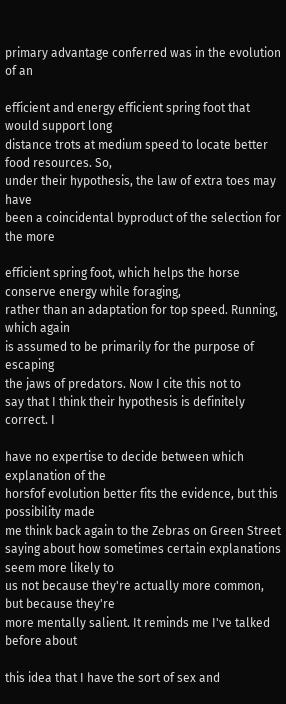primary advantage conferred was in the evolution of an

efficient and energy efficient spring foot that would support long
distance trots at medium speed to locate better food resources. So,
under their hypothesis, the law of extra toes may have
been a coincidental byproduct of the selection for the more

efficient spring foot, which helps the horse conserve energy while foraging,
rather than an adaptation for top speed. Running, which again
is assumed to be primarily for the purpose of escaping
the jaws of predators. Now I cite this not to
say that I think their hypothesis is definitely correct. I

have no expertise to decide between which explanation of the
horsfof evolution better fits the evidence, but this possibility made
me think back again to the Zebras on Green Street
saying about how sometimes certain explanations seem more likely to
us not because they're actually more common, but because they're
more mentally salient. It reminds me I've talked before about

this idea that I have the sort of sex and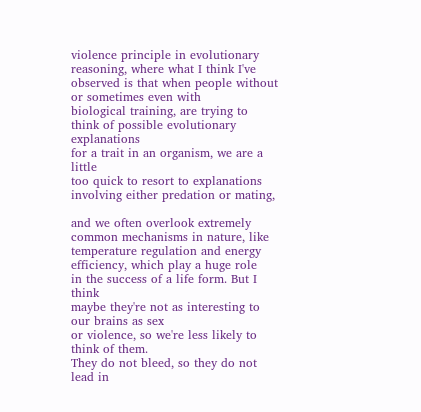violence principle in evolutionary reasoning, where what I think I've
observed is that when people without or sometimes even with
biological training, are trying to think of possible evolutionary explanations
for a trait in an organism, we are a little
too quick to resort to explanations involving either predation or mating,

and we often overlook extremely common mechanisms in nature, like
temperature regulation and energy efficiency, which play a huge role
in the success of a life form. But I think
maybe they're not as interesting to our brains as sex
or violence, so we're less likely to think of them.
They do not bleed, so they do not lead in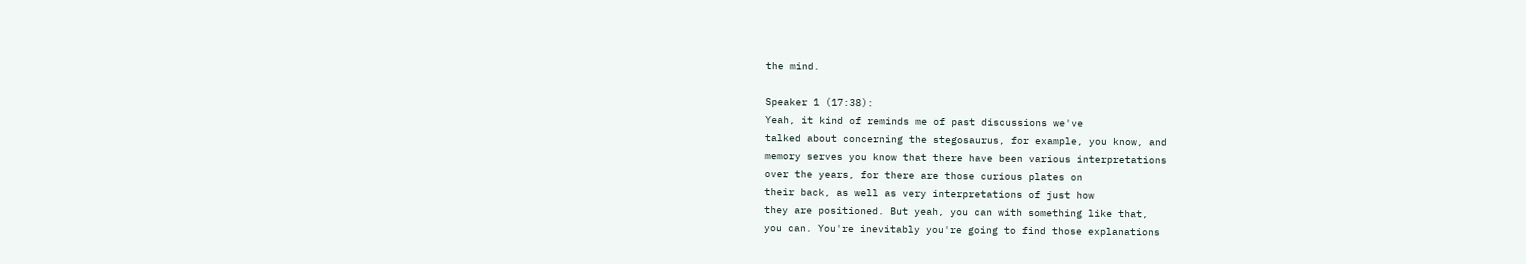the mind.

Speaker 1 (17:38):
Yeah, it kind of reminds me of past discussions we've
talked about concerning the stegosaurus, for example, you know, and
memory serves you know that there have been various interpretations
over the years, for there are those curious plates on
their back, as well as very interpretations of just how
they are positioned. But yeah, you can with something like that,
you can. You're inevitably you're going to find those explanations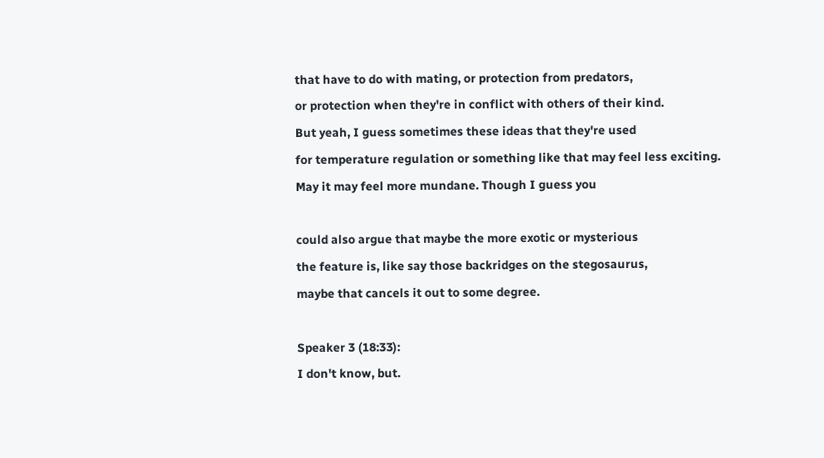that have to do with mating, or protection from predators,
or protection when they're in conflict with others of their kind.
But yeah, I guess sometimes these ideas that they're used
for temperature regulation or something like that may feel less exciting.
May it may feel more mundane. Though I guess you

could also argue that maybe the more exotic or mysterious
the feature is, like say those backridges on the stegosaurus,
maybe that cancels it out to some degree.

Speaker 3 (18:33):
I don't know, but.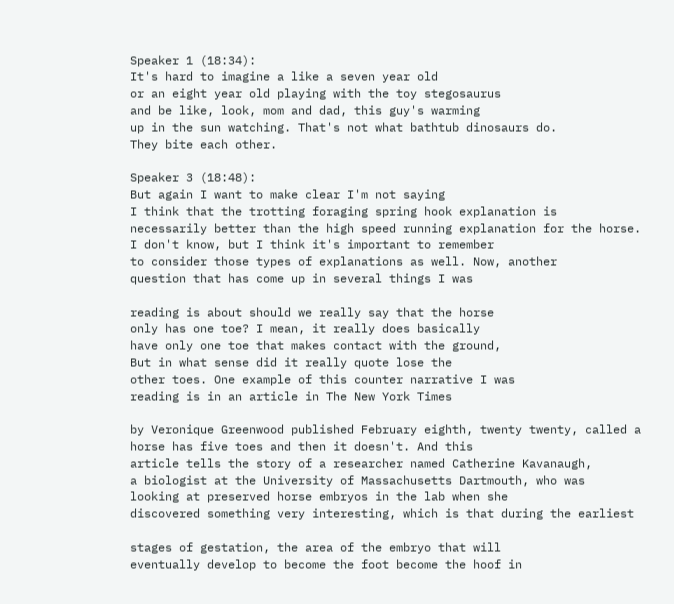Speaker 1 (18:34):
It's hard to imagine a like a seven year old
or an eight year old playing with the toy stegosaurus
and be like, look, mom and dad, this guy's warming
up in the sun watching. That's not what bathtub dinosaurs do.
They bite each other.

Speaker 3 (18:48):
But again I want to make clear I'm not saying
I think that the trotting foraging spring hook explanation is
necessarily better than the high speed running explanation for the horse.
I don't know, but I think it's important to remember
to consider those types of explanations as well. Now, another
question that has come up in several things I was

reading is about should we really say that the horse
only has one toe? I mean, it really does basically
have only one toe that makes contact with the ground,
But in what sense did it really quote lose the
other toes. One example of this counter narrative I was
reading is in an article in The New York Times

by Veronique Greenwood published February eighth, twenty twenty, called a
horse has five toes and then it doesn't. And this
article tells the story of a researcher named Catherine Kavanaugh,
a biologist at the University of Massachusetts Dartmouth, who was
looking at preserved horse embryos in the lab when she
discovered something very interesting, which is that during the earliest

stages of gestation, the area of the embryo that will
eventually develop to become the foot become the hoof in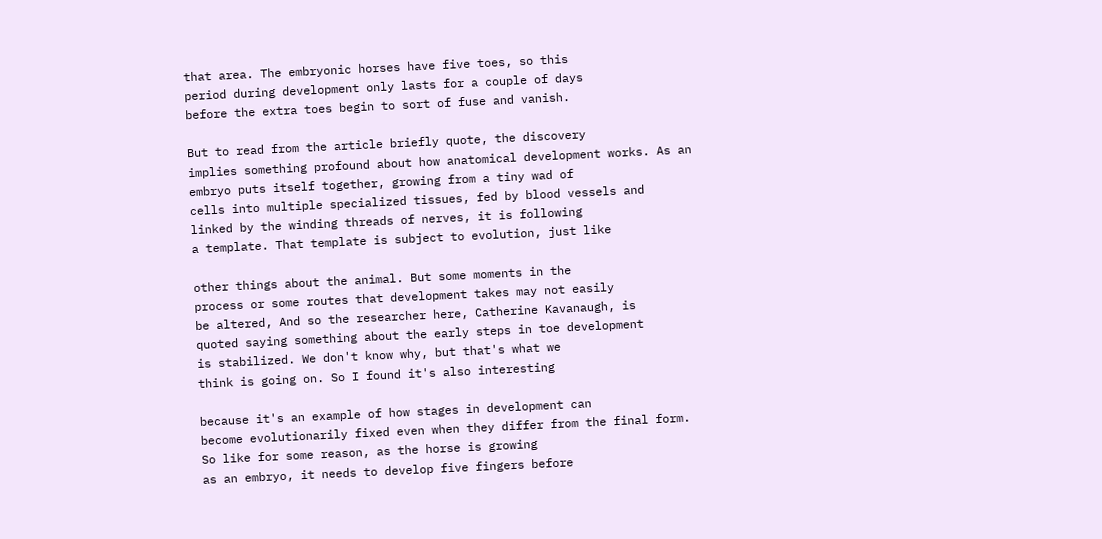that area. The embryonic horses have five toes, so this
period during development only lasts for a couple of days
before the extra toes begin to sort of fuse and vanish.

But to read from the article briefly quote, the discovery
implies something profound about how anatomical development works. As an
embryo puts itself together, growing from a tiny wad of
cells into multiple specialized tissues, fed by blood vessels and
linked by the winding threads of nerves, it is following
a template. That template is subject to evolution, just like

other things about the animal. But some moments in the
process or some routes that development takes may not easily
be altered, And so the researcher here, Catherine Kavanaugh, is
quoted saying something about the early steps in toe development
is stabilized. We don't know why, but that's what we
think is going on. So I found it's also interesting

because it's an example of how stages in development can
become evolutionarily fixed even when they differ from the final form.
So like for some reason, as the horse is growing
as an embryo, it needs to develop five fingers before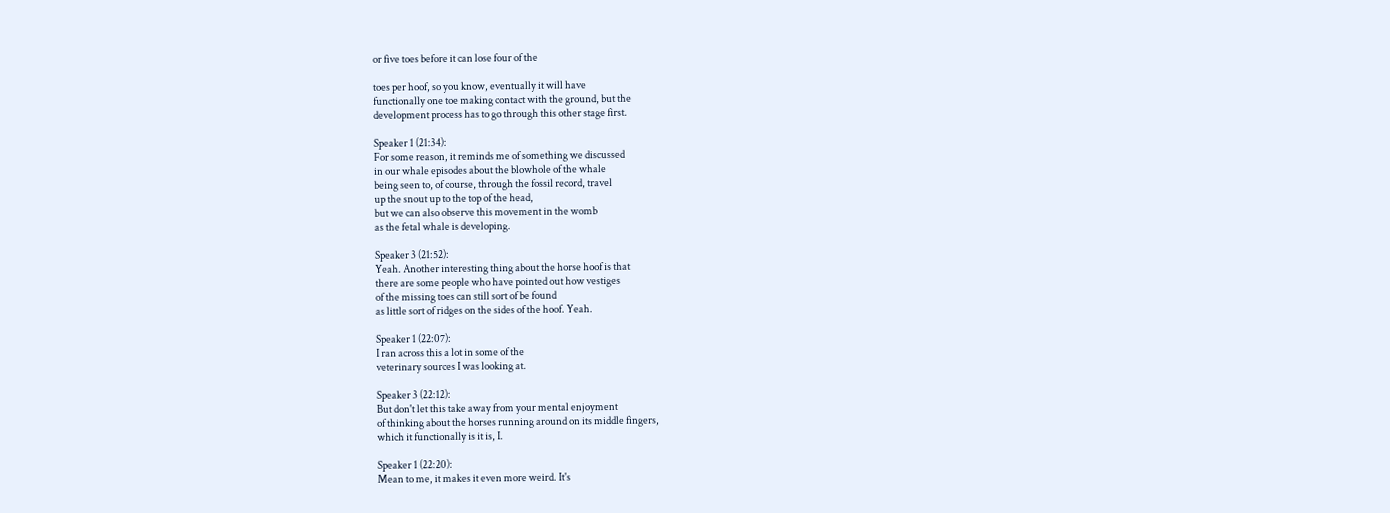or five toes before it can lose four of the

toes per hoof, so you know, eventually it will have
functionally one toe making contact with the ground, but the
development process has to go through this other stage first.

Speaker 1 (21:34):
For some reason, it reminds me of something we discussed
in our whale episodes about the blowhole of the whale
being seen to, of course, through the fossil record, travel
up the snout up to the top of the head,
but we can also observe this movement in the womb
as the fetal whale is developing.

Speaker 3 (21:52):
Yeah. Another interesting thing about the horse hoof is that
there are some people who have pointed out how vestiges
of the missing toes can still sort of be found
as little sort of ridges on the sides of the hoof. Yeah.

Speaker 1 (22:07):
I ran across this a lot in some of the
veterinary sources I was looking at.

Speaker 3 (22:12):
But don't let this take away from your mental enjoyment
of thinking about the horses running around on its middle fingers,
which it functionally is it is, I.

Speaker 1 (22:20):
Mean to me, it makes it even more weird. It's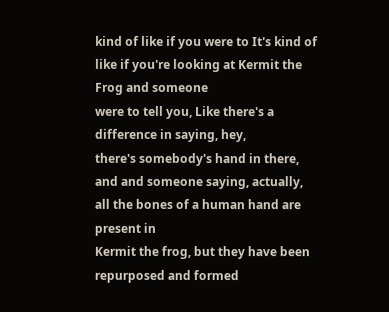kind of like if you were to It's kind of
like if you're looking at Kermit the Frog and someone
were to tell you, Like there's a difference in saying, hey,
there's somebody's hand in there, and and someone saying, actually,
all the bones of a human hand are present in
Kermit the frog, but they have been repurposed and formed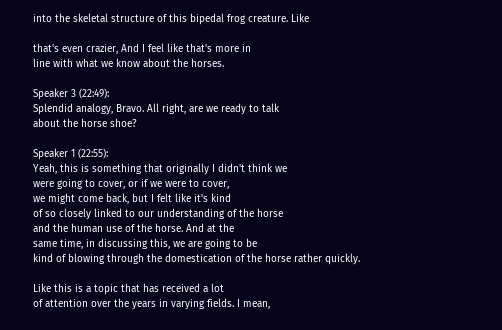into the skeletal structure of this bipedal frog creature. Like

that's even crazier, And I feel like that's more in
line with what we know about the horses.

Speaker 3 (22:49):
Splendid analogy, Bravo. All right, are we ready to talk
about the horse shoe?

Speaker 1 (22:55):
Yeah, this is something that originally I didn't think we
were going to cover, or if we were to cover,
we might come back, but I felt like it's kind
of so closely linked to our understanding of the horse
and the human use of the horse. And at the
same time, in discussing this, we are going to be
kind of blowing through the domestication of the horse rather quickly.

Like this is a topic that has received a lot
of attention over the years in varying fields. I mean,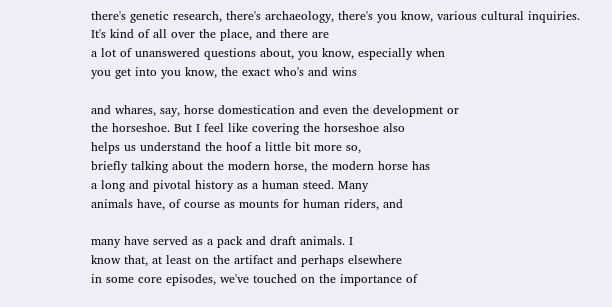there's genetic research, there's archaeology, there's you know, various cultural inquiries.
It's kind of all over the place, and there are
a lot of unanswered questions about, you know, especially when
you get into you know, the exact who's and wins

and whares, say, horse domestication and even the development or
the horseshoe. But I feel like covering the horseshoe also
helps us understand the hoof a little bit more so,
briefly talking about the modern horse, the modern horse has
a long and pivotal history as a human steed. Many
animals have, of course as mounts for human riders, and

many have served as a pack and draft animals. I
know that, at least on the artifact and perhaps elsewhere
in some core episodes, we've touched on the importance of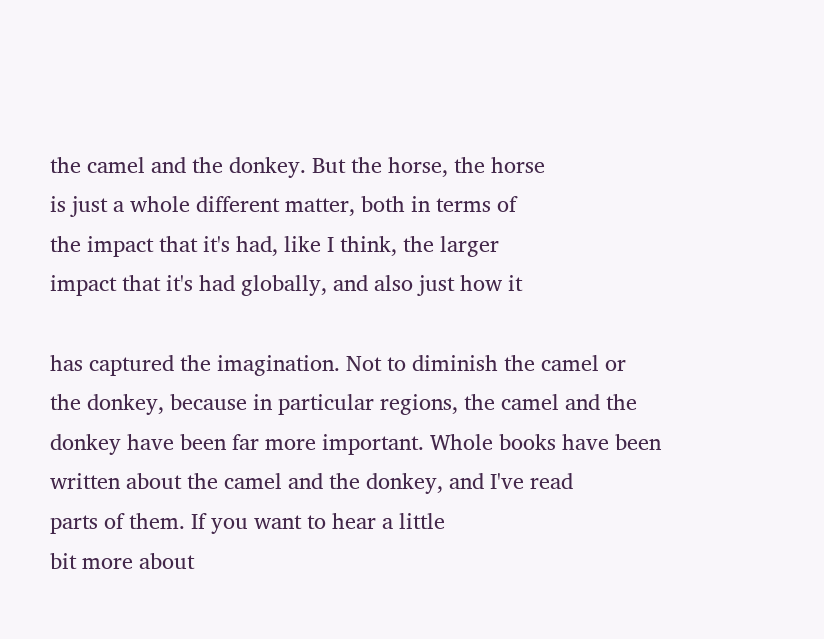the camel and the donkey. But the horse, the horse
is just a whole different matter, both in terms of
the impact that it's had, like I think, the larger
impact that it's had globally, and also just how it

has captured the imagination. Not to diminish the camel or
the donkey, because in particular regions, the camel and the
donkey have been far more important. Whole books have been
written about the camel and the donkey, and I've read
parts of them. If you want to hear a little
bit more about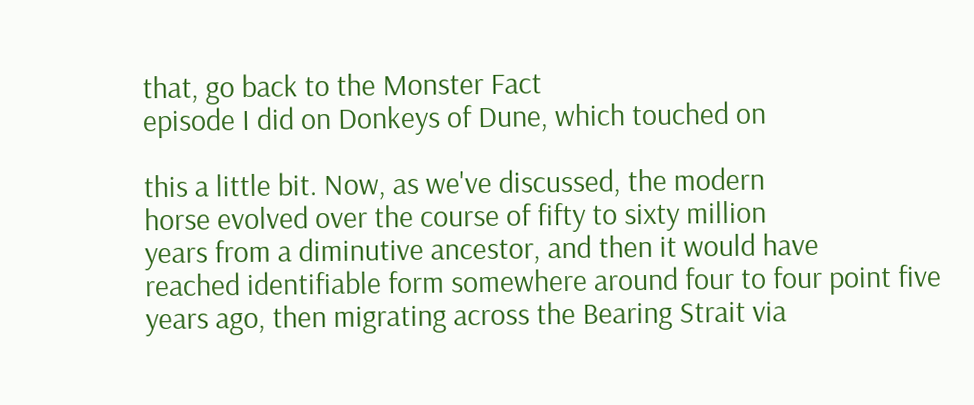that, go back to the Monster Fact
episode I did on Donkeys of Dune, which touched on

this a little bit. Now, as we've discussed, the modern
horse evolved over the course of fifty to sixty million
years from a diminutive ancestor, and then it would have
reached identifiable form somewhere around four to four point five
years ago, then migrating across the Bearing Strait via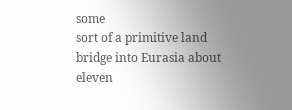some
sort of a primitive land bridge into Eurasia about eleven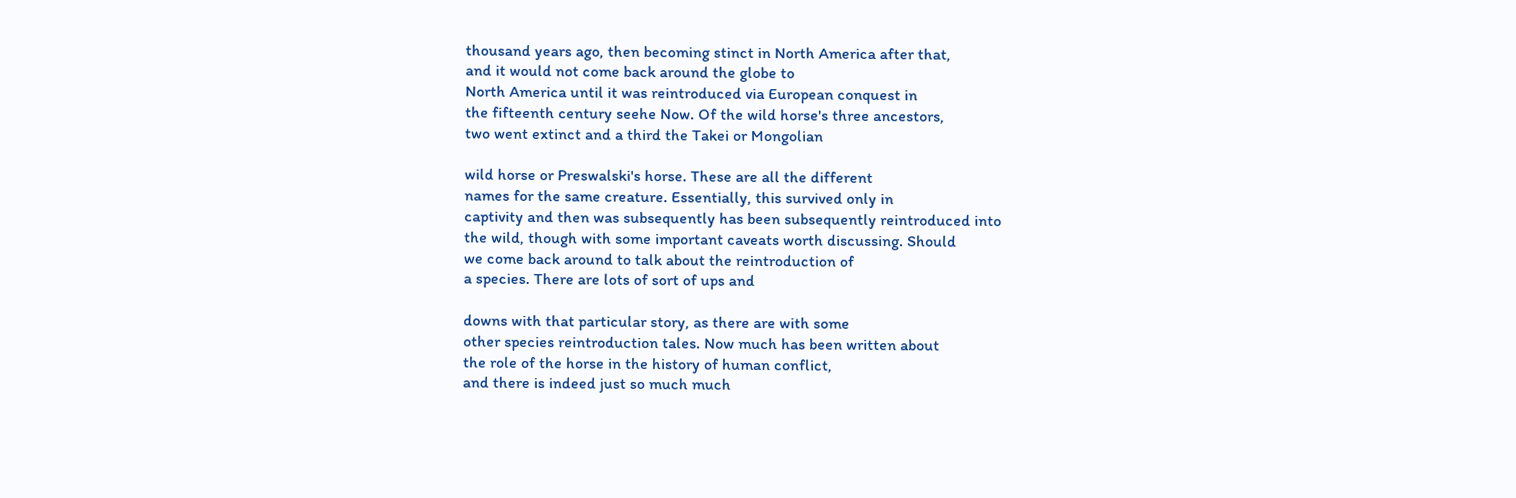thousand years ago, then becoming stinct in North America after that,
and it would not come back around the globe to
North America until it was reintroduced via European conquest in
the fifteenth century seehe Now. Of the wild horse's three ancestors,
two went extinct and a third the Takei or Mongolian

wild horse or Preswalski's horse. These are all the different
names for the same creature. Essentially, this survived only in
captivity and then was subsequently has been subsequently reintroduced into
the wild, though with some important caveats worth discussing. Should
we come back around to talk about the reintroduction of
a species. There are lots of sort of ups and

downs with that particular story, as there are with some
other species reintroduction tales. Now much has been written about
the role of the horse in the history of human conflict,
and there is indeed just so much much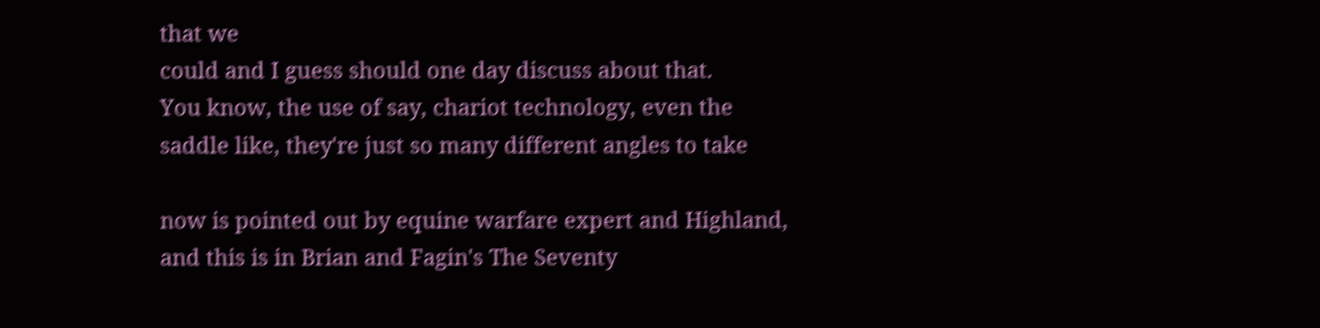that we
could and I guess should one day discuss about that.
You know, the use of say, chariot technology, even the
saddle like, they're just so many different angles to take

now is pointed out by equine warfare expert and Highland,
and this is in Brian and Fagin's The Seventy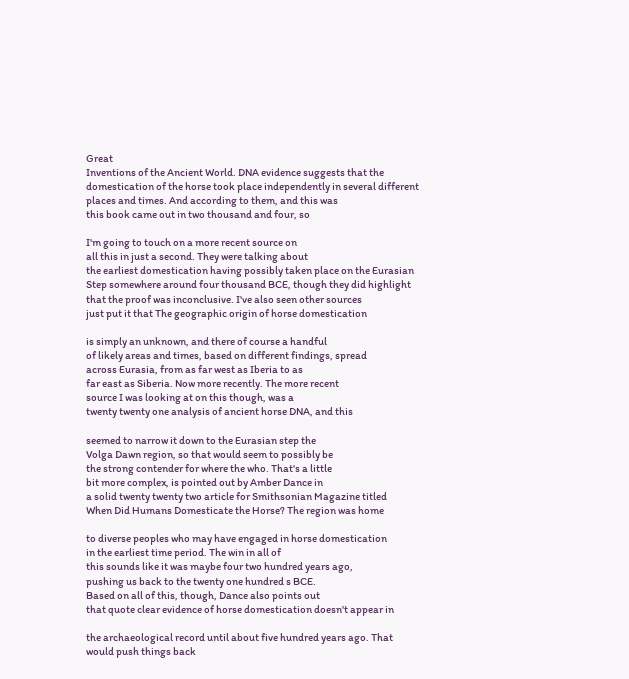Great
Inventions of the Ancient World. DNA evidence suggests that the
domestication of the horse took place independently in several different
places and times. And according to them, and this was
this book came out in two thousand and four, so

I'm going to touch on a more recent source on
all this in just a second. They were talking about
the earliest domestication having possibly taken place on the Eurasian
Step somewhere around four thousand BCE, though they did highlight
that the proof was inconclusive. I've also seen other sources
just put it that The geographic origin of horse domestication

is simply an unknown, and there of course a handful
of likely areas and times, based on different findings, spread
across Eurasia, from as far west as Iberia to as
far east as Siberia. Now more recently. The more recent
source I was looking at on this though, was a
twenty twenty one analysis of ancient horse DNA, and this

seemed to narrow it down to the Eurasian step the
Volga Dawn region, so that would seem to possibly be
the strong contender for where the who. That's a little
bit more complex, is pointed out by Amber Dance in
a solid twenty twenty two article for Smithsonian Magazine titled
When Did Humans Domesticate the Horse? The region was home

to diverse peoples who may have engaged in horse domestication
in the earliest time period. The win in all of
this sounds like it was maybe four two hundred years ago,
pushing us back to the twenty one hundred s BCE.
Based on all of this, though, Dance also points out
that quote clear evidence of horse domestication doesn't appear in

the archaeological record until about five hundred years ago. That
would push things back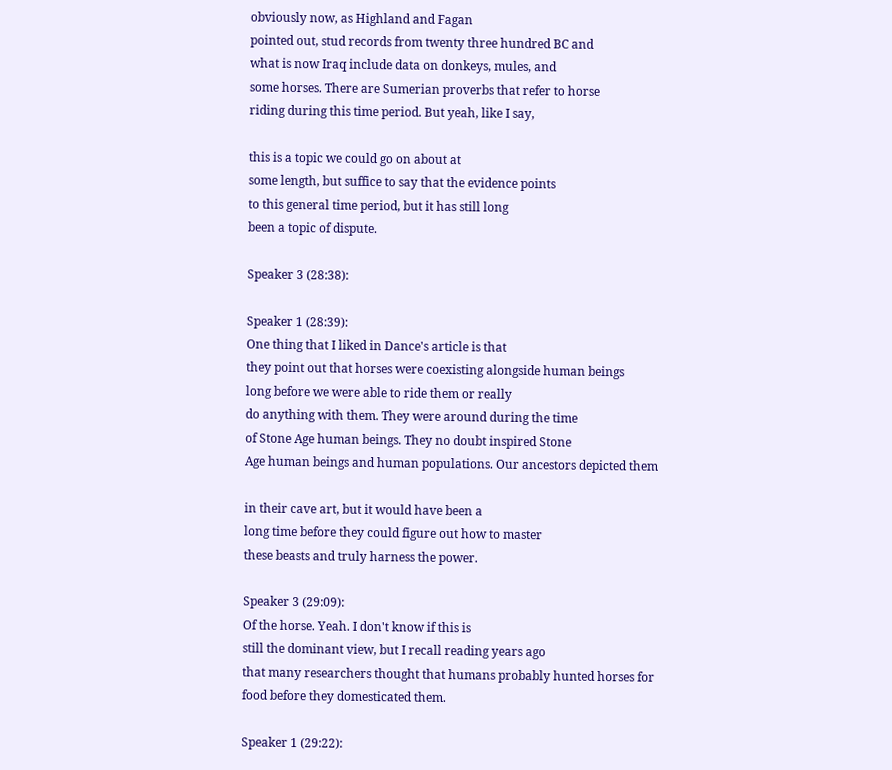obviously now, as Highland and Fagan
pointed out, stud records from twenty three hundred BC and
what is now Iraq include data on donkeys, mules, and
some horses. There are Sumerian proverbs that refer to horse
riding during this time period. But yeah, like I say,

this is a topic we could go on about at
some length, but suffice to say that the evidence points
to this general time period, but it has still long
been a topic of dispute.

Speaker 3 (28:38):

Speaker 1 (28:39):
One thing that I liked in Dance's article is that
they point out that horses were coexisting alongside human beings
long before we were able to ride them or really
do anything with them. They were around during the time
of Stone Age human beings. They no doubt inspired Stone
Age human beings and human populations. Our ancestors depicted them

in their cave art, but it would have been a
long time before they could figure out how to master
these beasts and truly harness the power.

Speaker 3 (29:09):
Of the horse. Yeah. I don't know if this is
still the dominant view, but I recall reading years ago
that many researchers thought that humans probably hunted horses for
food before they domesticated them.

Speaker 1 (29:22):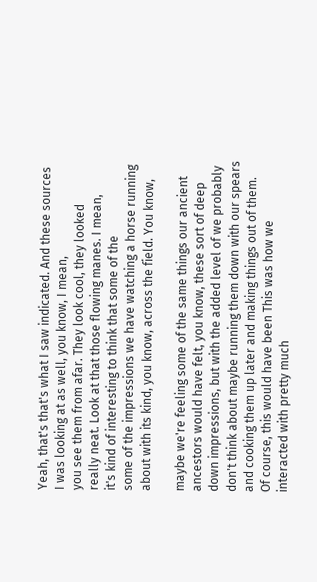Yeah, that's that's what I saw indicated. And these sources
I was looking at as well, you know, I mean,
you see them from afar. They look cool, they looked
really neat. Look at that those flowing manes. I mean,
it's kind of interesting to think that some of the
some of the impressions we have watching a horse running
about with its kind, you know, across the field. You know,

maybe we're feeling some of the same things our ancient
ancestors would have felt, you know, these sort of deep
down impressions, but with the added level of we probably
don't think about maybe running them down with our spears
and cooking them up later and making things out of them.
Of course, this would have been This was how we
interacted with pretty much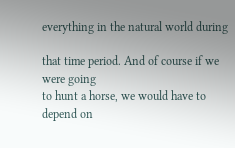everything in the natural world during

that time period. And of course if we were going
to hunt a horse, we would have to depend on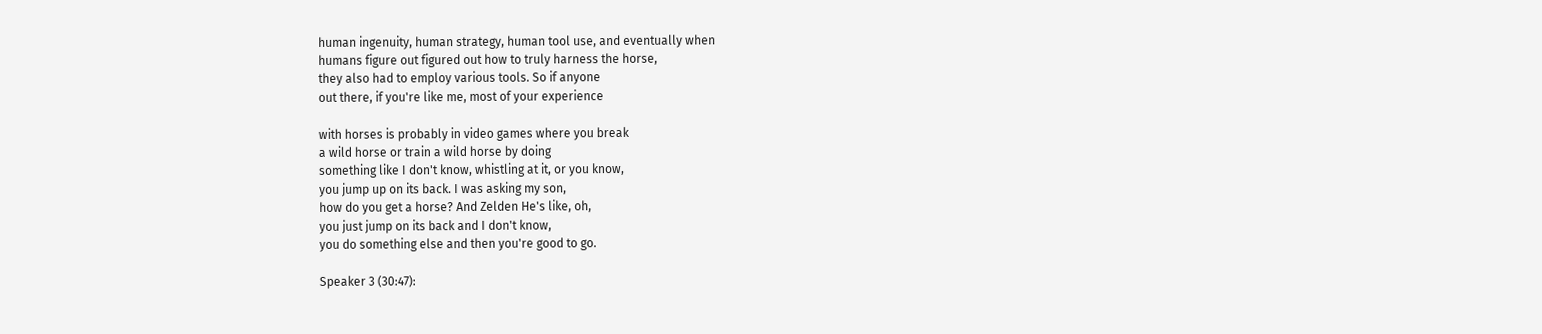human ingenuity, human strategy, human tool use, and eventually when
humans figure out figured out how to truly harness the horse,
they also had to employ various tools. So if anyone
out there, if you're like me, most of your experience

with horses is probably in video games where you break
a wild horse or train a wild horse by doing
something like I don't know, whistling at it, or you know,
you jump up on its back. I was asking my son,
how do you get a horse? And Zelden He's like, oh,
you just jump on its back and I don't know,
you do something else and then you're good to go.

Speaker 3 (30:47):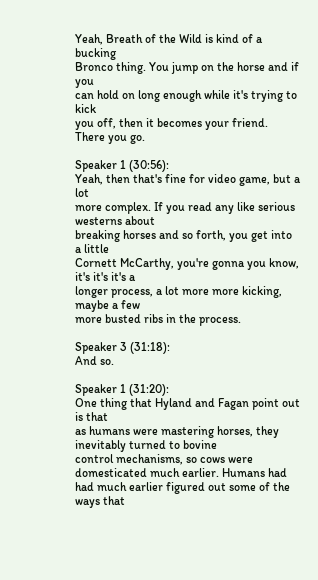Yeah, Breath of the Wild is kind of a bucking
Bronco thing. You jump on the horse and if you
can hold on long enough while it's trying to kick
you off, then it becomes your friend. There you go.

Speaker 1 (30:56):
Yeah, then that's fine for video game, but a lot
more complex. If you read any like serious westerns about
breaking horses and so forth, you get into a little
Cornett McCarthy, you're gonna you know, it's it's it's a
longer process, a lot more more kicking, maybe a few
more busted ribs in the process.

Speaker 3 (31:18):
And so.

Speaker 1 (31:20):
One thing that Hyland and Fagan point out is that
as humans were mastering horses, they inevitably turned to bovine
control mechanisms, so cows were domesticated much earlier. Humans had
had much earlier figured out some of the ways that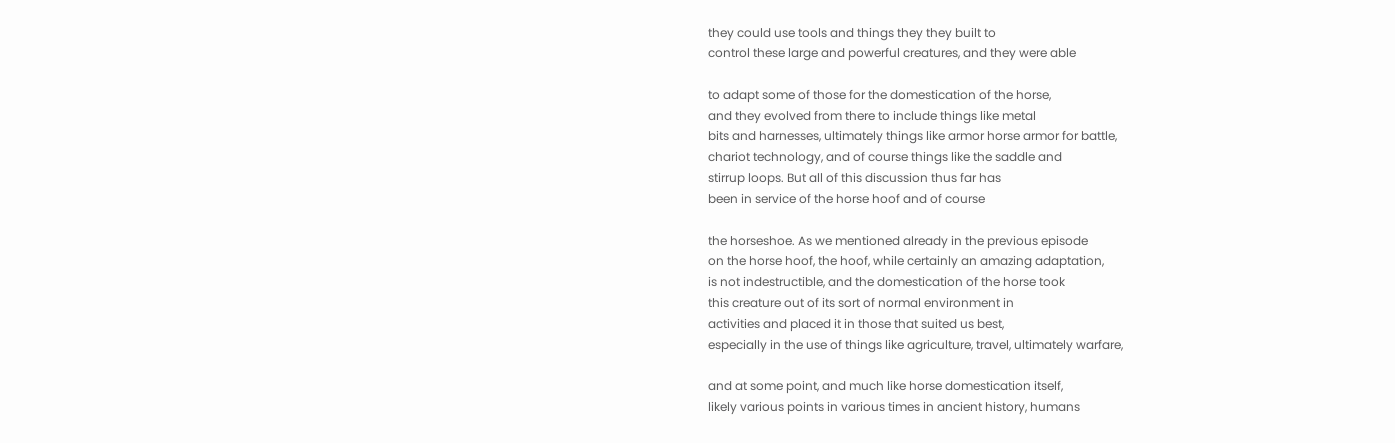they could use tools and things they they built to
control these large and powerful creatures, and they were able

to adapt some of those for the domestication of the horse,
and they evolved from there to include things like metal
bits and harnesses, ultimately things like armor horse armor for battle,
chariot technology, and of course things like the saddle and
stirrup loops. But all of this discussion thus far has
been in service of the horse hoof and of course

the horseshoe. As we mentioned already in the previous episode
on the horse hoof, the hoof, while certainly an amazing adaptation,
is not indestructible, and the domestication of the horse took
this creature out of its sort of normal environment in
activities and placed it in those that suited us best,
especially in the use of things like agriculture, travel, ultimately warfare,

and at some point, and much like horse domestication itself,
likely various points in various times in ancient history, humans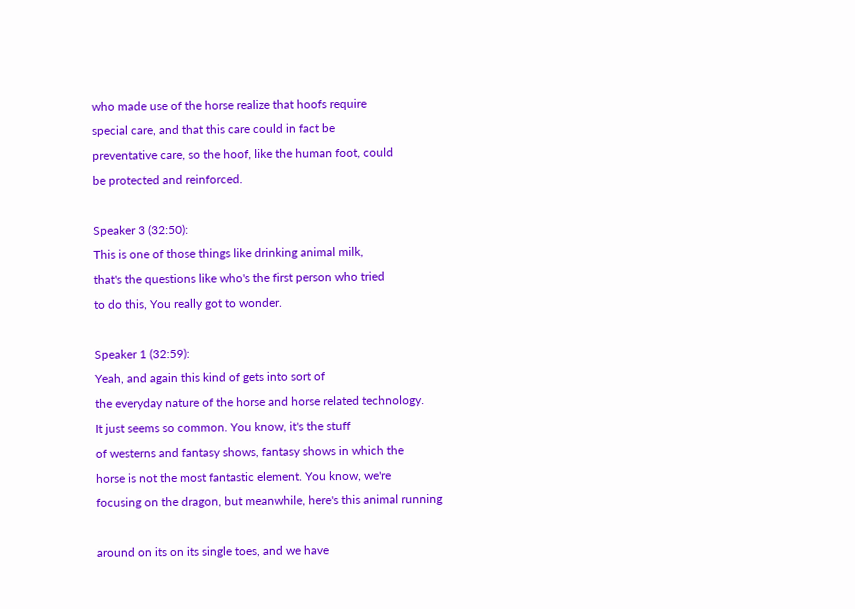who made use of the horse realize that hoofs require
special care, and that this care could in fact be
preventative care, so the hoof, like the human foot, could
be protected and reinforced.

Speaker 3 (32:50):
This is one of those things like drinking animal milk,
that's the questions like who's the first person who tried
to do this, You really got to wonder.

Speaker 1 (32:59):
Yeah, and again this kind of gets into sort of
the everyday nature of the horse and horse related technology.
It just seems so common. You know, it's the stuff
of westerns and fantasy shows, fantasy shows in which the
horse is not the most fantastic element. You know, we're
focusing on the dragon, but meanwhile, here's this animal running

around on its on its single toes, and we have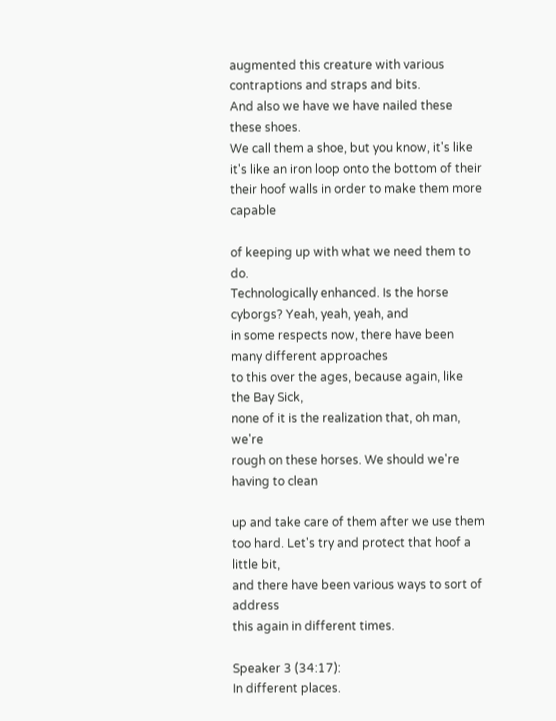augmented this creature with various contraptions and straps and bits.
And also we have we have nailed these these shoes.
We call them a shoe, but you know, it's like
it's like an iron loop onto the bottom of their
their hoof walls in order to make them more capable

of keeping up with what we need them to do.
Technologically enhanced. Is the horse cyborgs? Yeah, yeah, yeah, and
in some respects now, there have been many different approaches
to this over the ages, because again, like the Bay Sick,
none of it is the realization that, oh man, we're
rough on these horses. We should we're having to clean

up and take care of them after we use them
too hard. Let's try and protect that hoof a little bit,
and there have been various ways to sort of address
this again in different times.

Speaker 3 (34:17):
In different places.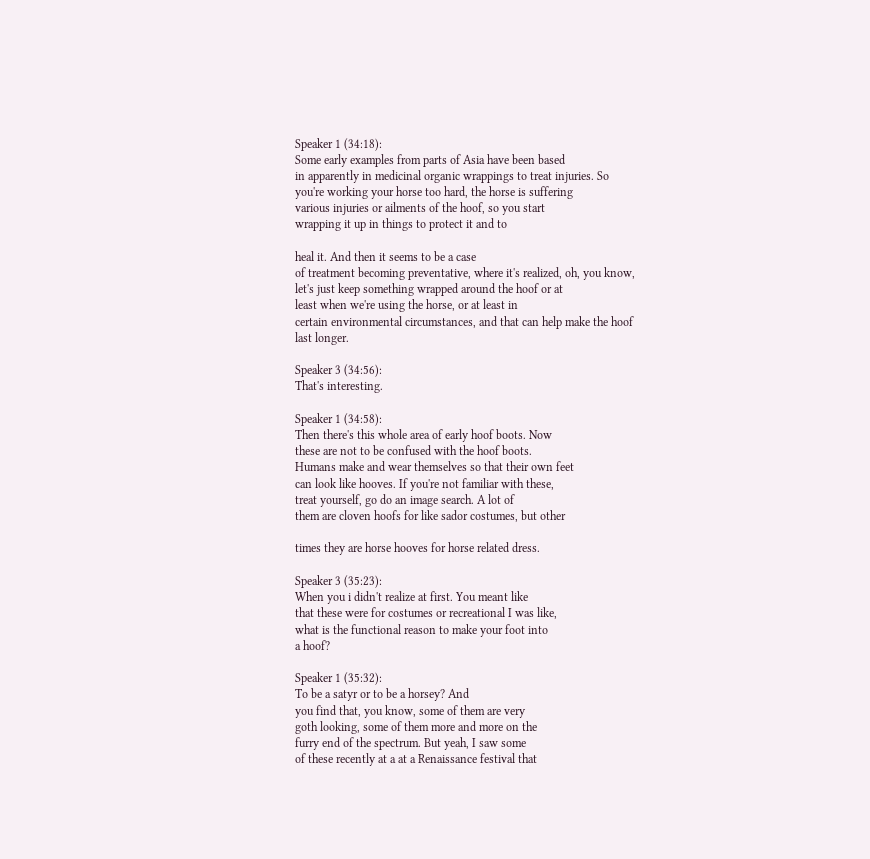Speaker 1 (34:18):
Some early examples from parts of Asia have been based
in apparently in medicinal organic wrappings to treat injuries. So
you're working your horse too hard, the horse is suffering
various injuries or ailments of the hoof, so you start
wrapping it up in things to protect it and to

heal it. And then it seems to be a case
of treatment becoming preventative, where it's realized, oh, you know,
let's just keep something wrapped around the hoof or at
least when we're using the horse, or at least in
certain environmental circumstances, and that can help make the hoof
last longer.

Speaker 3 (34:56):
That's interesting.

Speaker 1 (34:58):
Then there's this whole area of early hoof boots. Now
these are not to be confused with the hoof boots.
Humans make and wear themselves so that their own feet
can look like hooves. If you're not familiar with these,
treat yourself, go do an image search. A lot of
them are cloven hoofs for like sador costumes, but other

times they are horse hooves for horse related dress.

Speaker 3 (35:23):
When you i didn't realize at first. You meant like
that these were for costumes or recreational I was like,
what is the functional reason to make your foot into
a hoof?

Speaker 1 (35:32):
To be a satyr or to be a horsey? And
you find that, you know, some of them are very
goth looking, some of them more and more on the
furry end of the spectrum. But yeah, I saw some
of these recently at a at a Renaissance festival that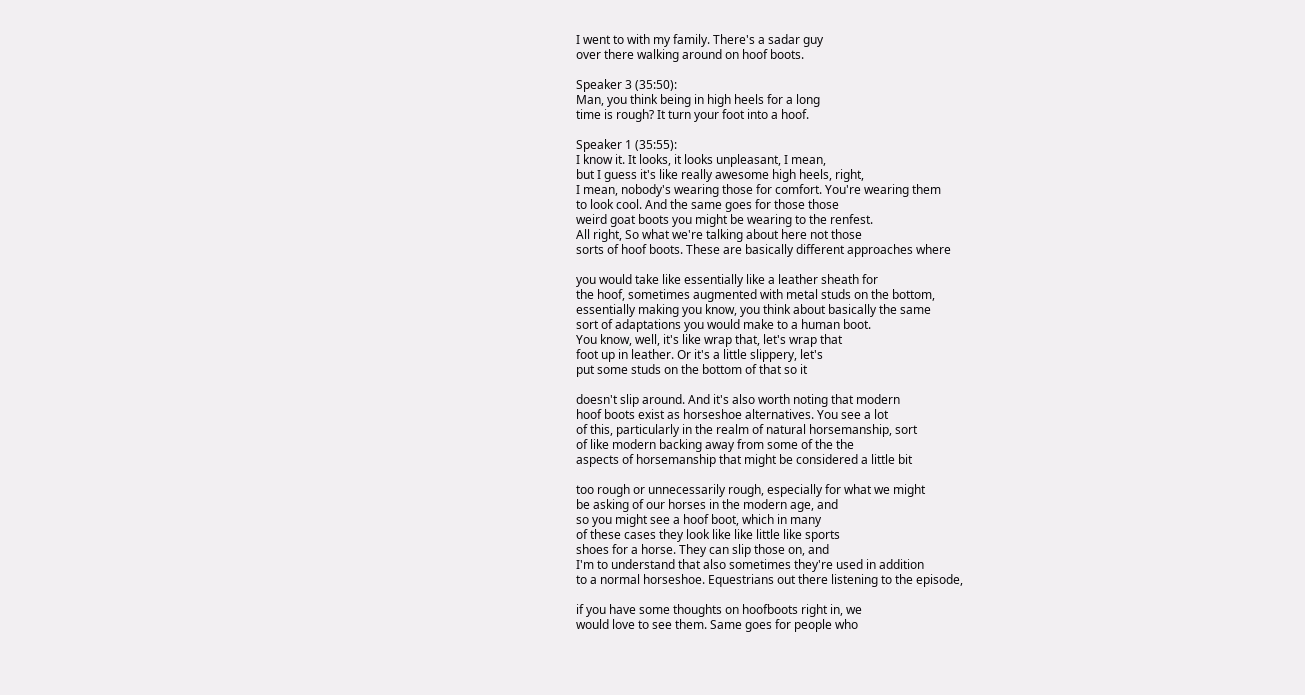I went to with my family. There's a sadar guy
over there walking around on hoof boots.

Speaker 3 (35:50):
Man, you think being in high heels for a long
time is rough? It turn your foot into a hoof.

Speaker 1 (35:55):
I know it. It looks, it looks unpleasant, I mean,
but I guess it's like really awesome high heels, right,
I mean, nobody's wearing those for comfort. You're wearing them
to look cool. And the same goes for those those
weird goat boots you might be wearing to the renfest.
All right, So what we're talking about here not those
sorts of hoof boots. These are basically different approaches where

you would take like essentially like a leather sheath for
the hoof, sometimes augmented with metal studs on the bottom,
essentially making you know, you think about basically the same
sort of adaptations you would make to a human boot.
You know, well, it's like wrap that, let's wrap that
foot up in leather. Or it's a little slippery, let's
put some studs on the bottom of that so it

doesn't slip around. And it's also worth noting that modern
hoof boots exist as horseshoe alternatives. You see a lot
of this, particularly in the realm of natural horsemanship, sort
of like modern backing away from some of the the
aspects of horsemanship that might be considered a little bit

too rough or unnecessarily rough, especially for what we might
be asking of our horses in the modern age, and
so you might see a hoof boot, which in many
of these cases they look like like little like sports
shoes for a horse. They can slip those on, and
I'm to understand that also sometimes they're used in addition
to a normal horseshoe. Equestrians out there listening to the episode,

if you have some thoughts on hoofboots right in, we
would love to see them. Same goes for people who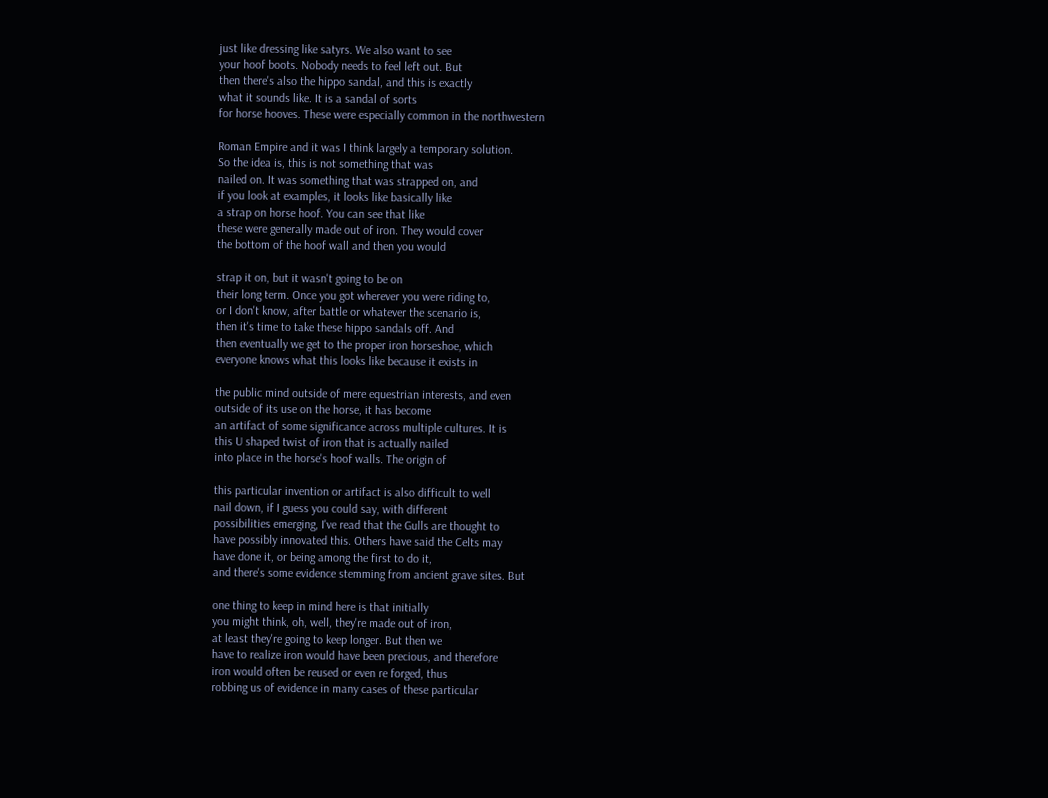just like dressing like satyrs. We also want to see
your hoof boots. Nobody needs to feel left out. But
then there's also the hippo sandal, and this is exactly
what it sounds like. It is a sandal of sorts
for horse hooves. These were especially common in the northwestern

Roman Empire and it was I think largely a temporary solution.
So the idea is, this is not something that was
nailed on. It was something that was strapped on, and
if you look at examples, it looks like basically like
a strap on horse hoof. You can see that like
these were generally made out of iron. They would cover
the bottom of the hoof wall and then you would

strap it on, but it wasn't going to be on
their long term. Once you got wherever you were riding to,
or I don't know, after battle or whatever the scenario is,
then it's time to take these hippo sandals off. And
then eventually we get to the proper iron horseshoe, which
everyone knows what this looks like because it exists in

the public mind outside of mere equestrian interests, and even
outside of its use on the horse, it has become
an artifact of some significance across multiple cultures. It is
this U shaped twist of iron that is actually nailed
into place in the horse's hoof walls. The origin of

this particular invention or artifact is also difficult to well
nail down, if I guess you could say, with different
possibilities emerging, I've read that the Gulls are thought to
have possibly innovated this. Others have said the Celts may
have done it, or being among the first to do it,
and there's some evidence stemming from ancient grave sites. But

one thing to keep in mind here is that initially
you might think, oh, well, they're made out of iron,
at least they're going to keep longer. But then we
have to realize iron would have been precious, and therefore
iron would often be reused or even re forged, thus
robbing us of evidence in many cases of these particular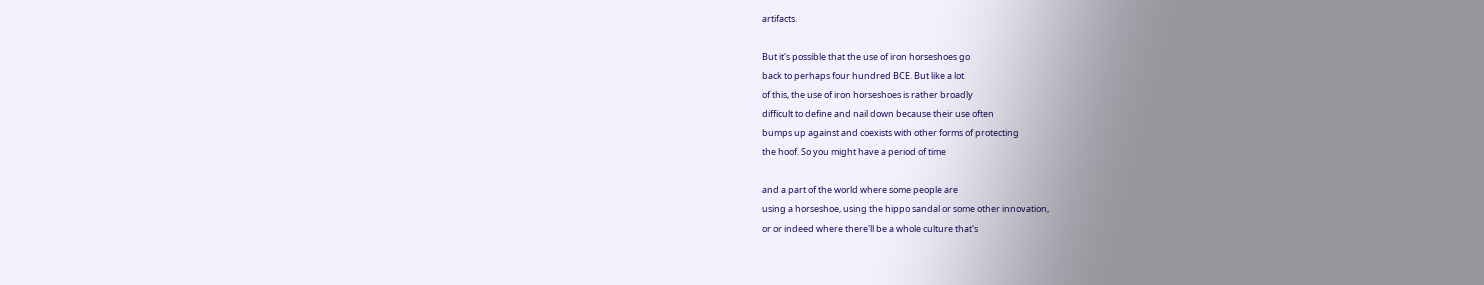artifacts.

But it's possible that the use of iron horseshoes go
back to perhaps four hundred BCE. But like a lot
of this, the use of iron horseshoes is rather broadly
difficult to define and nail down because their use often
bumps up against and coexists with other forms of protecting
the hoof. So you might have a period of time

and a part of the world where some people are
using a horseshoe, using the hippo sandal or some other innovation,
or or indeed where there'll be a whole culture that's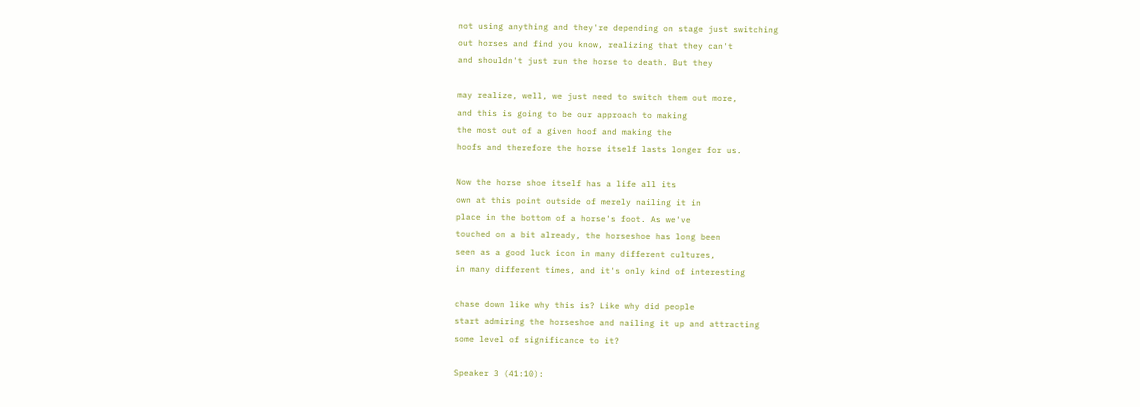not using anything and they're depending on stage just switching
out horses and find you know, realizing that they can't
and shouldn't just run the horse to death. But they

may realize, well, we just need to switch them out more,
and this is going to be our approach to making
the most out of a given hoof and making the
hoofs and therefore the horse itself lasts longer for us.

Now the horse shoe itself has a life all its
own at this point outside of merely nailing it in
place in the bottom of a horse's foot. As we've
touched on a bit already, the horseshoe has long been
seen as a good luck icon in many different cultures,
in many different times, and it's only kind of interesting

chase down like why this is? Like why did people
start admiring the horseshoe and nailing it up and attracting
some level of significance to it?

Speaker 3 (41:10):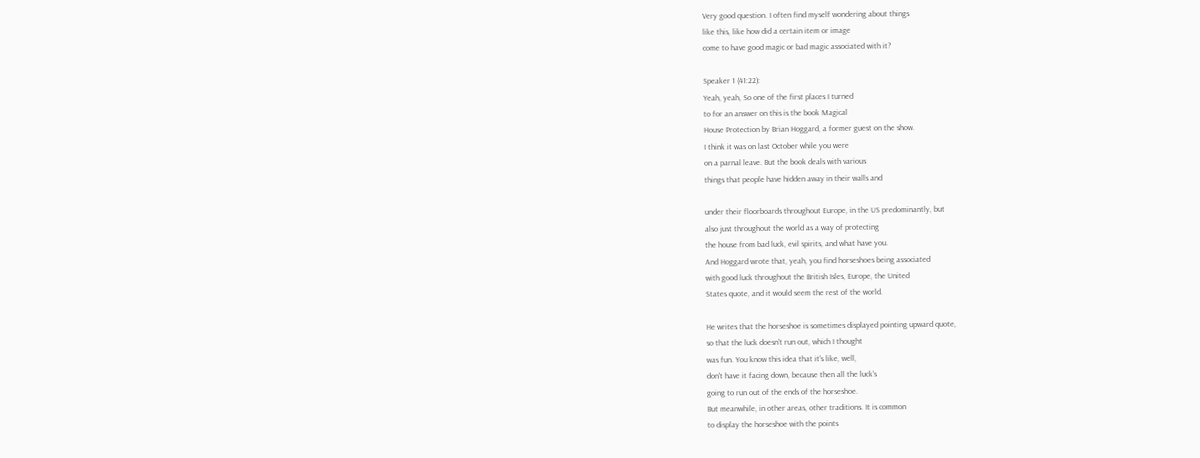Very good question. I often find myself wondering about things
like this, like how did a certain item or image
come to have good magic or bad magic associated with it?

Speaker 1 (41:22):
Yeah, yeah, So one of the first places I turned
to for an answer on this is the book Magical
House Protection by Brian Hoggard, a former guest on the show.
I think it was on last October while you were
on a parnal leave. But the book deals with various
things that people have hidden away in their walls and

under their floorboards throughout Europe, in the US predominantly, but
also just throughout the world as a way of protecting
the house from bad luck, evil spirits, and what have you.
And Hoggard wrote that, yeah, you find horseshoes being associated
with good luck throughout the British Isles, Europe, the United
States quote, and it would seem the rest of the world.

He writes that the horseshoe is sometimes displayed pointing upward quote,
so that the luck doesn't run out, which I thought
was fun. You know this idea that it's like, well,
don't have it facing down, because then all the luck's
going to run out of the ends of the horseshoe.
But meanwhile, in other areas, other traditions. It is common
to display the horseshoe with the points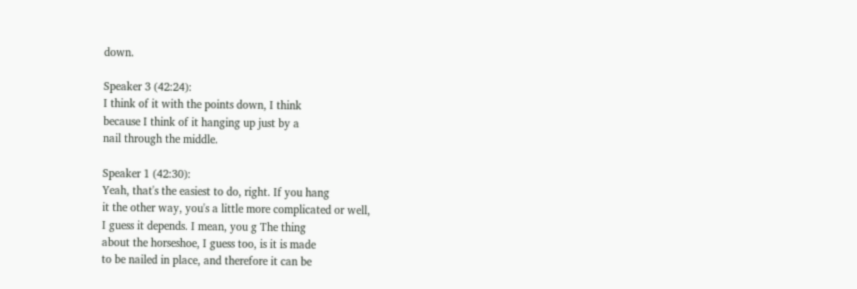down.

Speaker 3 (42:24):
I think of it with the points down, I think
because I think of it hanging up just by a
nail through the middle.

Speaker 1 (42:30):
Yeah, that's the easiest to do, right. If you hang
it the other way, you's a little more complicated or well,
I guess it depends. I mean, you g The thing
about the horseshoe, I guess too, is it is made
to be nailed in place, and therefore it can be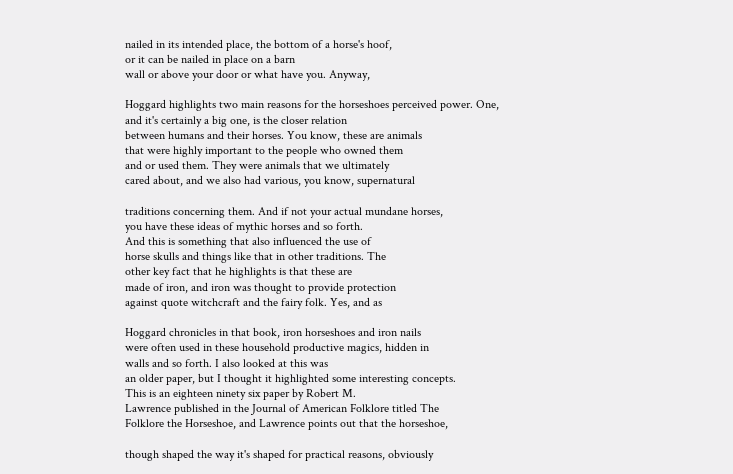nailed in its intended place, the bottom of a horse's hoof,
or it can be nailed in place on a barn
wall or above your door or what have you. Anyway,

Hoggard highlights two main reasons for the horseshoes perceived power. One,
and it's certainly a big one, is the closer relation
between humans and their horses. You know, these are animals
that were highly important to the people who owned them
and or used them. They were animals that we ultimately
cared about, and we also had various, you know, supernatural

traditions concerning them. And if not your actual mundane horses,
you have these ideas of mythic horses and so forth.
And this is something that also influenced the use of
horse skulls and things like that in other traditions. The
other key fact that he highlights is that these are
made of iron, and iron was thought to provide protection
against quote witchcraft and the fairy folk. Yes, and as

Hoggard chronicles in that book, iron horseshoes and iron nails
were often used in these household productive magics, hidden in
walls and so forth. I also looked at this was
an older paper, but I thought it highlighted some interesting concepts.
This is an eighteen ninety six paper by Robert M.
Lawrence published in the Journal of American Folklore titled The
Folklore the Horseshoe, and Lawrence points out that the horseshoe,

though shaped the way it's shaped for practical reasons, obviously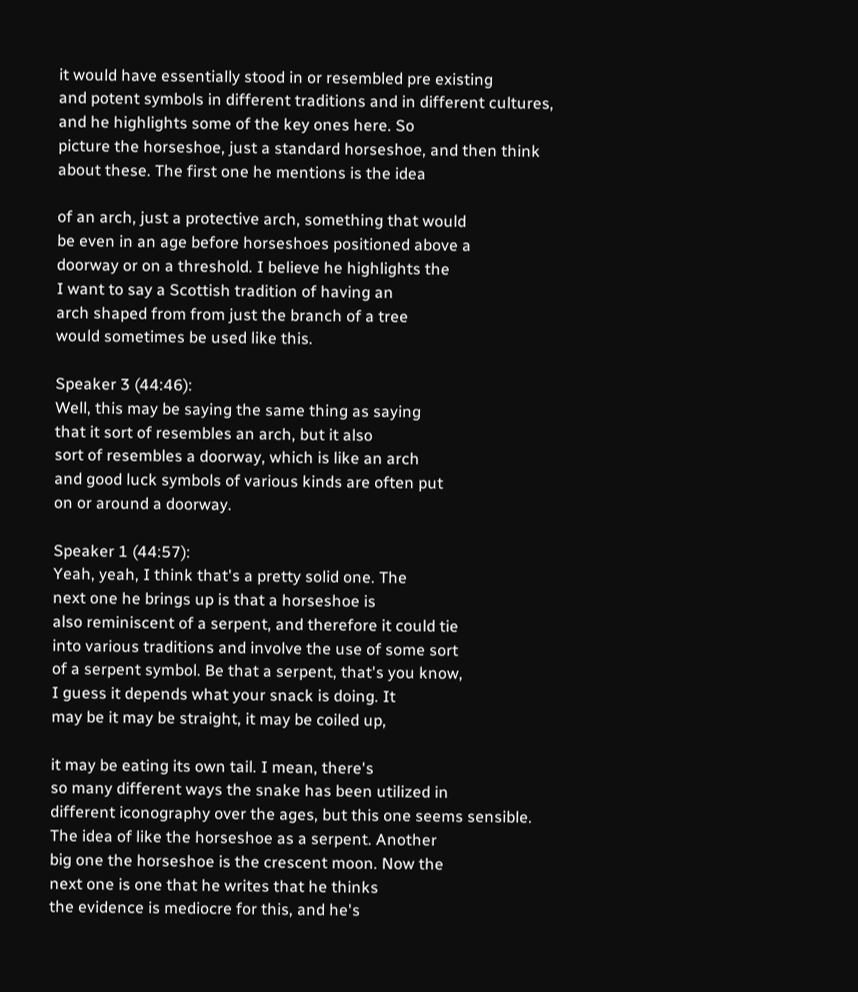it would have essentially stood in or resembled pre existing
and potent symbols in different traditions and in different cultures,
and he highlights some of the key ones here. So
picture the horseshoe, just a standard horseshoe, and then think
about these. The first one he mentions is the idea

of an arch, just a protective arch, something that would
be even in an age before horseshoes positioned above a
doorway or on a threshold. I believe he highlights the
I want to say a Scottish tradition of having an
arch shaped from from just the branch of a tree
would sometimes be used like this.

Speaker 3 (44:46):
Well, this may be saying the same thing as saying
that it sort of resembles an arch, but it also
sort of resembles a doorway, which is like an arch
and good luck symbols of various kinds are often put
on or around a doorway.

Speaker 1 (44:57):
Yeah, yeah, I think that's a pretty solid one. The
next one he brings up is that a horseshoe is
also reminiscent of a serpent, and therefore it could tie
into various traditions and involve the use of some sort
of a serpent symbol. Be that a serpent, that's you know,
I guess it depends what your snack is doing. It
may be it may be straight, it may be coiled up,

it may be eating its own tail. I mean, there's
so many different ways the snake has been utilized in
different iconography over the ages, but this one seems sensible.
The idea of like the horseshoe as a serpent. Another
big one the horseshoe is the crescent moon. Now the
next one is one that he writes that he thinks
the evidence is mediocre for this, and he's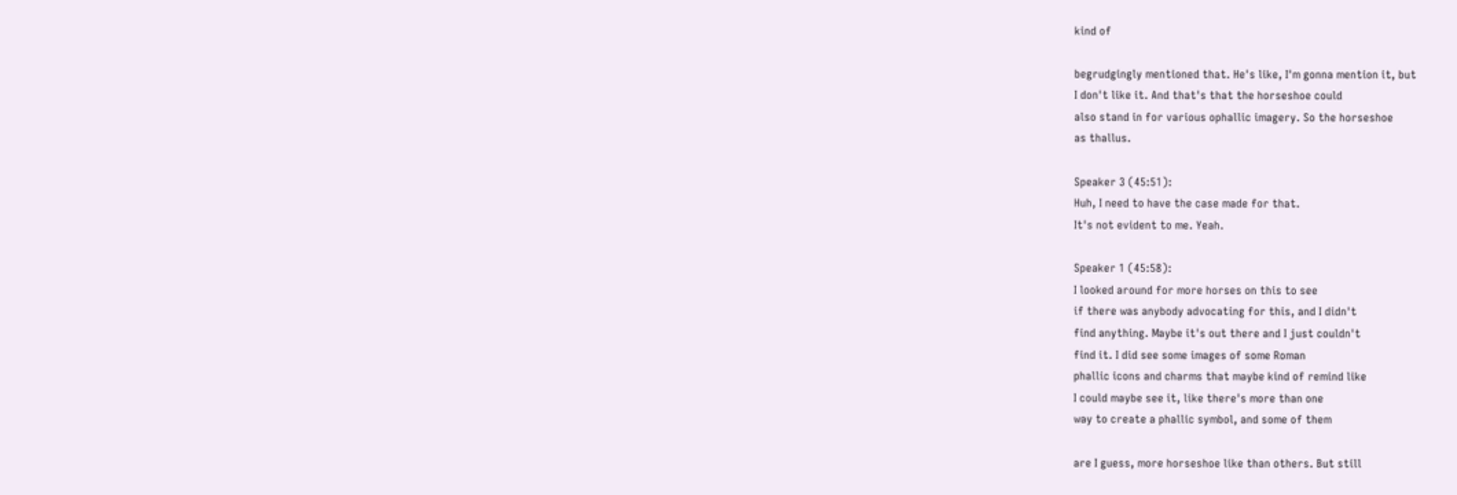kind of

begrudgingly mentioned that. He's like, I'm gonna mention it, but
I don't like it. And that's that the horseshoe could
also stand in for various ophallic imagery. So the horseshoe
as thallus.

Speaker 3 (45:51):
Huh, I need to have the case made for that.
It's not evident to me. Yeah.

Speaker 1 (45:58):
I looked around for more horses on this to see
if there was anybody advocating for this, and I didn't
find anything. Maybe it's out there and I just couldn't
find it. I did see some images of some Roman
phallic icons and charms that maybe kind of remind like
I could maybe see it, like there's more than one
way to create a phallic symbol, and some of them

are I guess, more horseshoe like than others. But still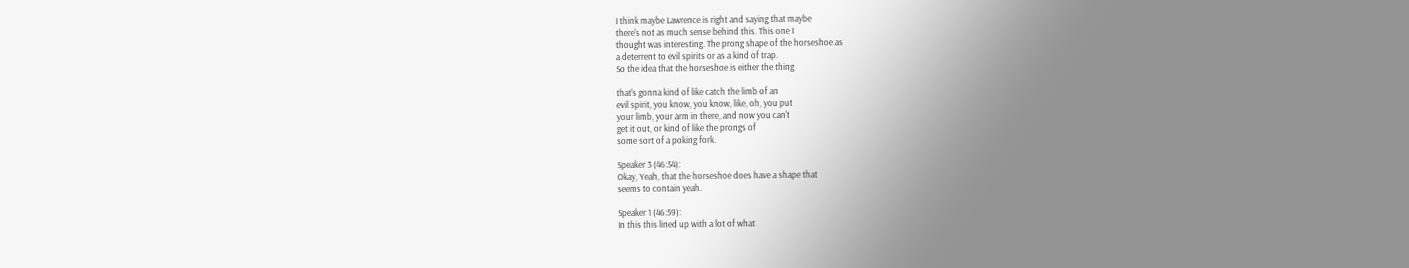I think maybe Lawrence is right and saying that maybe
there's not as much sense behind this. This one I
thought was interesting. The prong shape of the horseshoe as
a deterrent to evil spirits or as a kind of trap.
So the idea that the horseshoe is either the thing

that's gonna kind of like catch the limb of an
evil spirit, you know, you know, like, oh, you put
your limb, your arm in there, and now you can't
get it out, or kind of like the prongs of
some sort of a poking fork.

Speaker 3 (46:54):
Okay, Yeah, that the horseshoe does have a shape that
seems to contain yeah.

Speaker 1 (46:59):
In this this lined up with a lot of what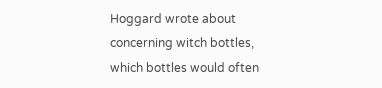Hoggard wrote about concerning witch bottles, which bottles would often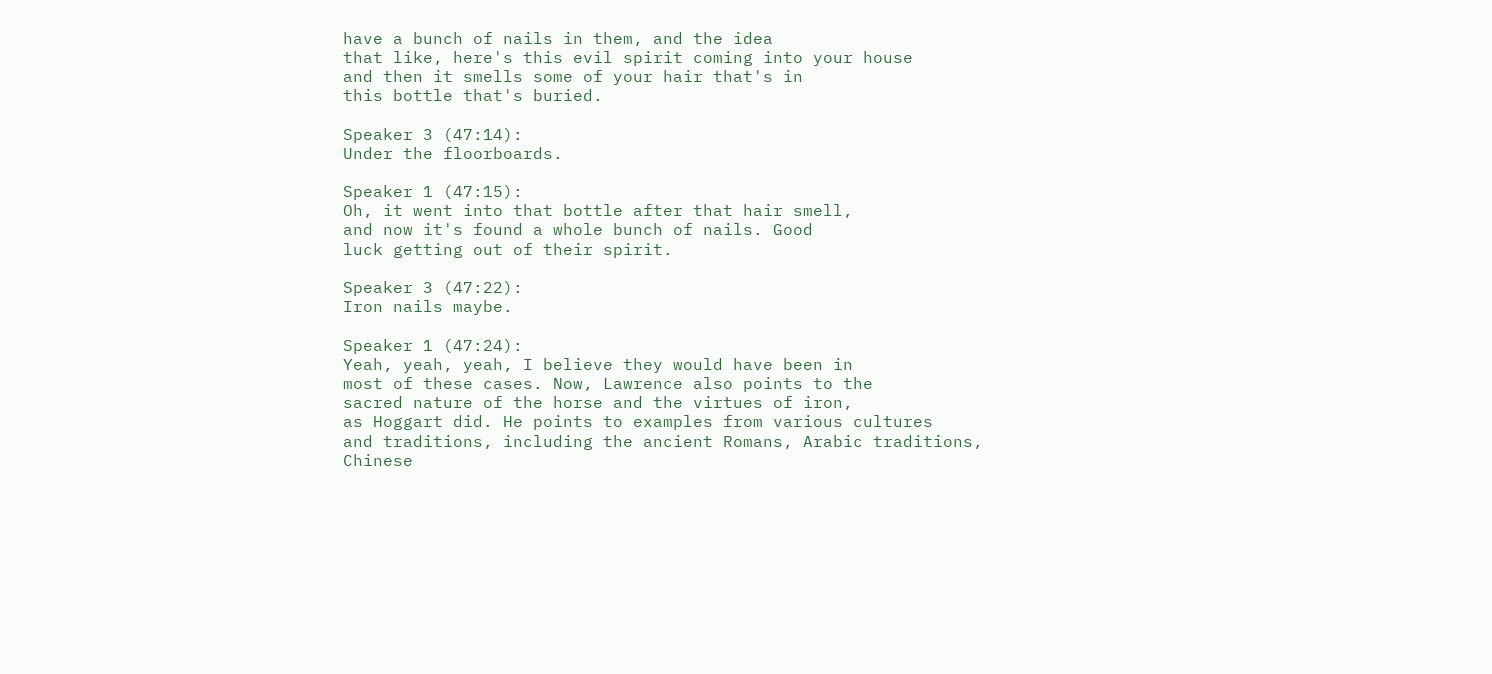have a bunch of nails in them, and the idea
that like, here's this evil spirit coming into your house
and then it smells some of your hair that's in
this bottle that's buried.

Speaker 3 (47:14):
Under the floorboards.

Speaker 1 (47:15):
Oh, it went into that bottle after that hair smell,
and now it's found a whole bunch of nails. Good
luck getting out of their spirit.

Speaker 3 (47:22):
Iron nails maybe.

Speaker 1 (47:24):
Yeah, yeah, yeah, I believe they would have been in
most of these cases. Now, Lawrence also points to the
sacred nature of the horse and the virtues of iron,
as Hoggart did. He points to examples from various cultures
and traditions, including the ancient Romans, Arabic traditions, Chinese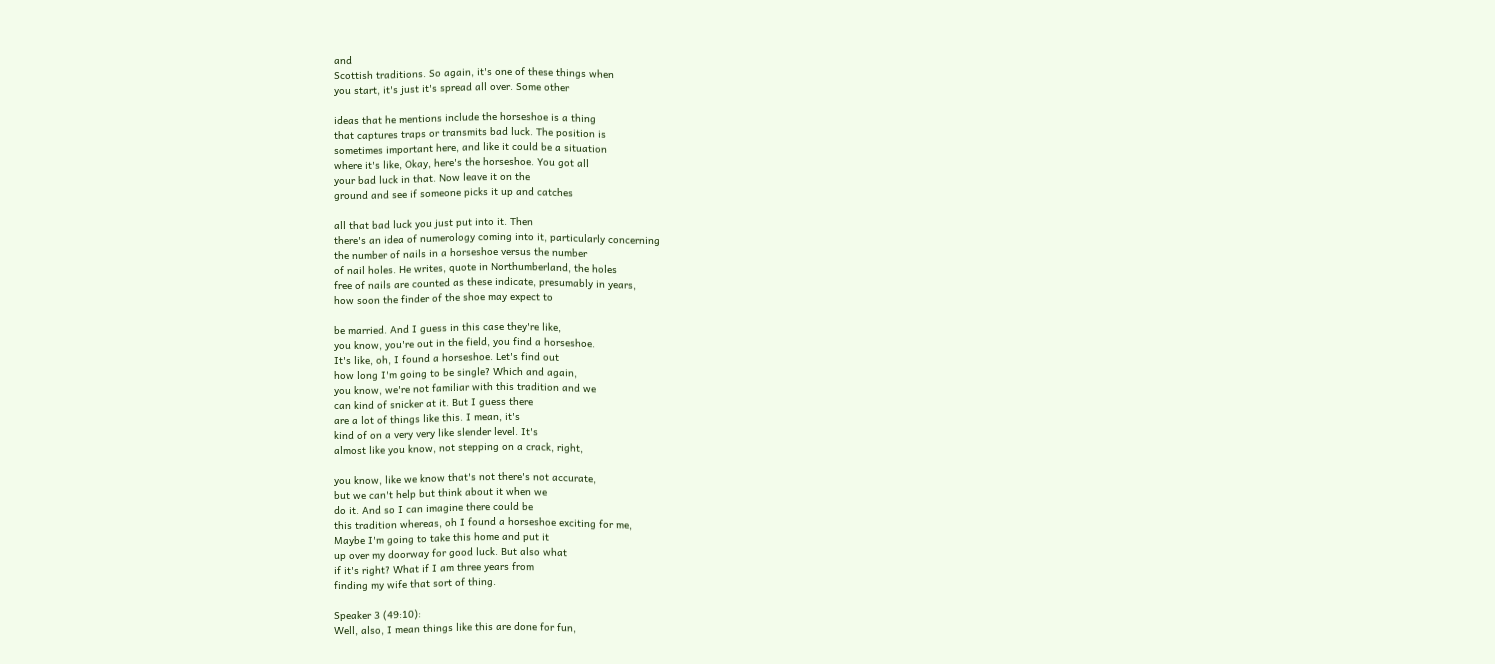and
Scottish traditions. So again, it's one of these things when
you start, it's just it's spread all over. Some other

ideas that he mentions include the horseshoe is a thing
that captures traps or transmits bad luck. The position is
sometimes important here, and like it could be a situation
where it's like, Okay, here's the horseshoe. You got all
your bad luck in that. Now leave it on the
ground and see if someone picks it up and catches

all that bad luck you just put into it. Then
there's an idea of numerology coming into it, particularly concerning
the number of nails in a horseshoe versus the number
of nail holes. He writes, quote in Northumberland, the holes
free of nails are counted as these indicate, presumably in years,
how soon the finder of the shoe may expect to

be married. And I guess in this case they're like,
you know, you're out in the field, you find a horseshoe.
It's like, oh, I found a horseshoe. Let's find out
how long I'm going to be single? Which and again,
you know, we're not familiar with this tradition and we
can kind of snicker at it. But I guess there
are a lot of things like this. I mean, it's
kind of on a very very like slender level. It's
almost like you know, not stepping on a crack, right,

you know, like we know that's not there's not accurate,
but we can't help but think about it when we
do it. And so I can imagine there could be
this tradition whereas, oh I found a horseshoe exciting for me,
Maybe I'm going to take this home and put it
up over my doorway for good luck. But also what
if it's right? What if I am three years from
finding my wife that sort of thing.

Speaker 3 (49:10):
Well, also, I mean things like this are done for fun,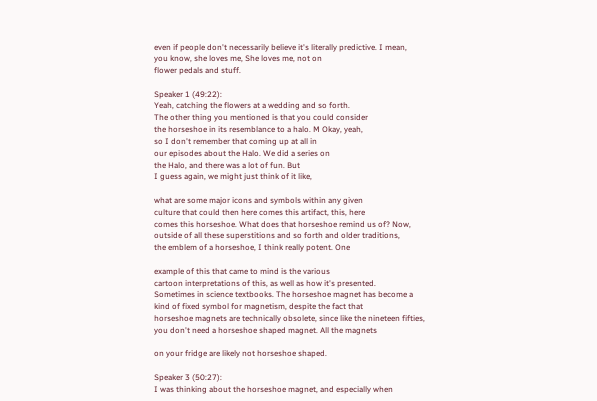even if people don't necessarily believe it's literally predictive. I mean,
you know, she loves me, She loves me, not on
flower pedals and stuff.

Speaker 1 (49:22):
Yeah, catching the flowers at a wedding and so forth.
The other thing you mentioned is that you could consider
the horseshoe in its resemblance to a halo. M Okay, yeah,
so I don't remember that coming up at all in
our episodes about the Halo. We did a series on
the Halo, and there was a lot of fun. But
I guess again, we might just think of it like,

what are some major icons and symbols within any given
culture that could then here comes this artifact, this, here
comes this horseshoe. What does that horseshoe remind us of? Now,
outside of all these superstitions and so forth and older traditions,
the emblem of a horseshoe, I think really potent. One

example of this that came to mind is the various
cartoon interpretations of this, as well as how it's presented.
Sometimes in science textbooks. The horseshoe magnet has become a
kind of fixed symbol for magnetism, despite the fact that
horseshoe magnets are technically obsolete, since like the nineteen fifties,
you don't need a horseshoe shaped magnet. All the magnets

on your fridge are likely not horseshoe shaped.

Speaker 3 (50:27):
I was thinking about the horseshoe magnet, and especially when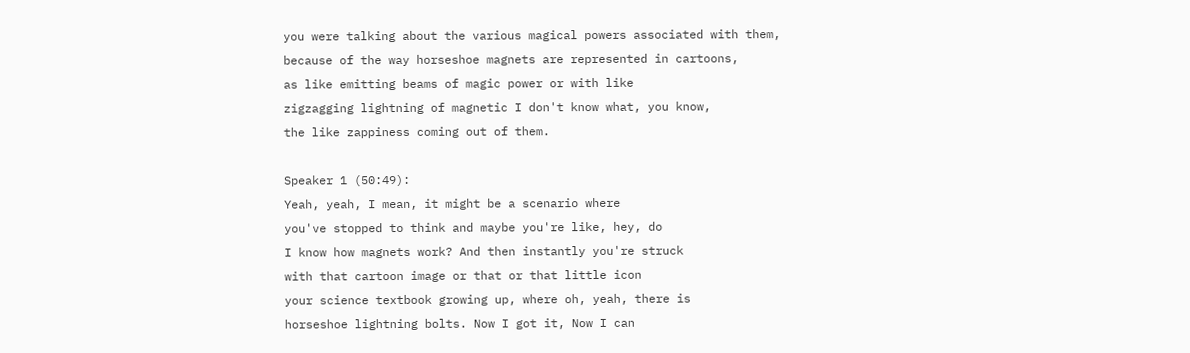you were talking about the various magical powers associated with them,
because of the way horseshoe magnets are represented in cartoons,
as like emitting beams of magic power or with like
zigzagging lightning of magnetic I don't know what, you know,
the like zappiness coming out of them.

Speaker 1 (50:49):
Yeah, yeah, I mean, it might be a scenario where
you've stopped to think and maybe you're like, hey, do
I know how magnets work? And then instantly you're struck
with that cartoon image or that or that little icon
your science textbook growing up, where oh, yeah, there is
horseshoe lightning bolts. Now I got it, Now I can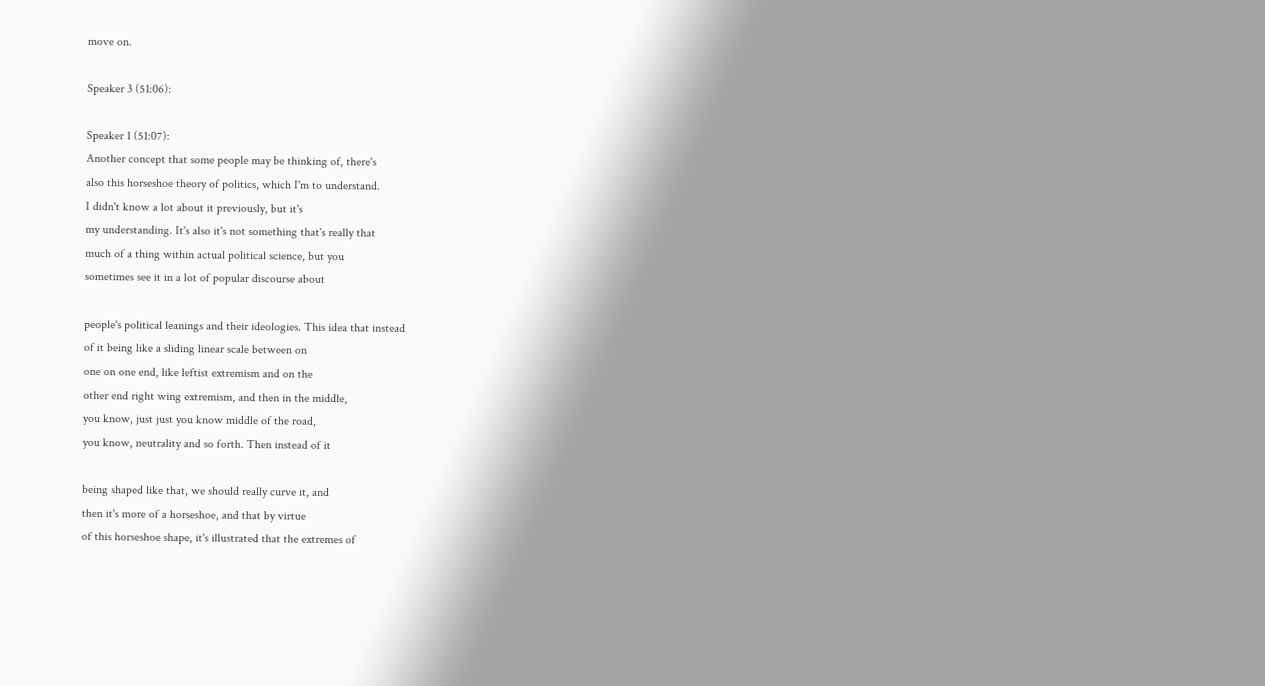move on.

Speaker 3 (51:06):

Speaker 1 (51:07):
Another concept that some people may be thinking of, there's
also this horseshoe theory of politics, which I'm to understand.
I didn't know a lot about it previously, but it's
my understanding. It's also it's not something that's really that
much of a thing within actual political science, but you
sometimes see it in a lot of popular discourse about

people's political leanings and their ideologies. This idea that instead
of it being like a sliding linear scale between on
one on one end, like leftist extremism and on the
other end right wing extremism, and then in the middle,
you know, just just you know middle of the road,
you know, neutrality and so forth. Then instead of it

being shaped like that, we should really curve it, and
then it's more of a horseshoe, and that by virtue
of this horseshoe shape, it's illustrated that the extremes of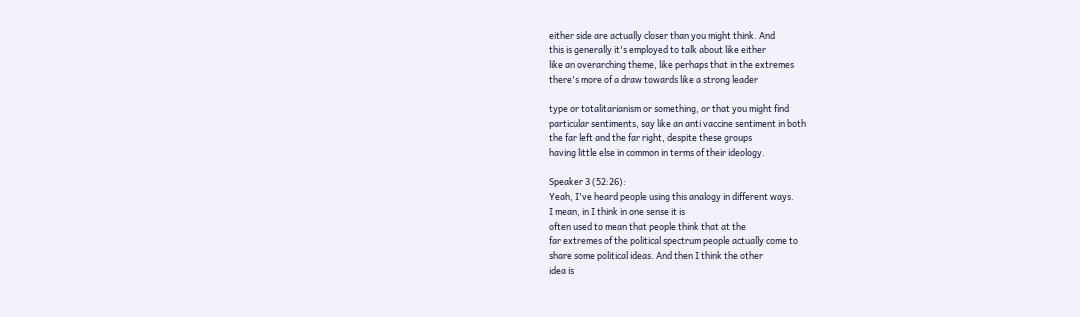either side are actually closer than you might think. And
this is generally it's employed to talk about like either
like an overarching theme, like perhaps that in the extremes
there's more of a draw towards like a strong leader

type or totalitarianism or something, or that you might find
particular sentiments, say like an anti vaccine sentiment in both
the far left and the far right, despite these groups
having little else in common in terms of their ideology.

Speaker 3 (52:26):
Yeah, I've heard people using this analogy in different ways.
I mean, in I think in one sense it is
often used to mean that people think that at the
far extremes of the political spectrum people actually come to
share some political ideas. And then I think the other
idea is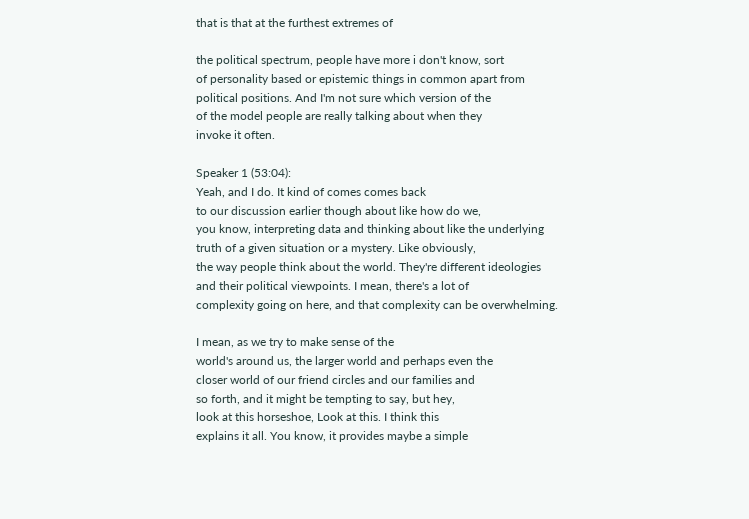that is that at the furthest extremes of

the political spectrum, people have more i don't know, sort
of personality based or epistemic things in common apart from
political positions. And I'm not sure which version of the
of the model people are really talking about when they
invoke it often.

Speaker 1 (53:04):
Yeah, and I do. It kind of comes comes back
to our discussion earlier though about like how do we,
you know, interpreting data and thinking about like the underlying
truth of a given situation or a mystery. Like obviously,
the way people think about the world. They're different ideologies
and their political viewpoints. I mean, there's a lot of
complexity going on here, and that complexity can be overwhelming.

I mean, as we try to make sense of the
world's around us, the larger world and perhaps even the
closer world of our friend circles and our families and
so forth, and it might be tempting to say, but hey,
look at this horseshoe, Look at this. I think this
explains it all. You know, it provides maybe a simple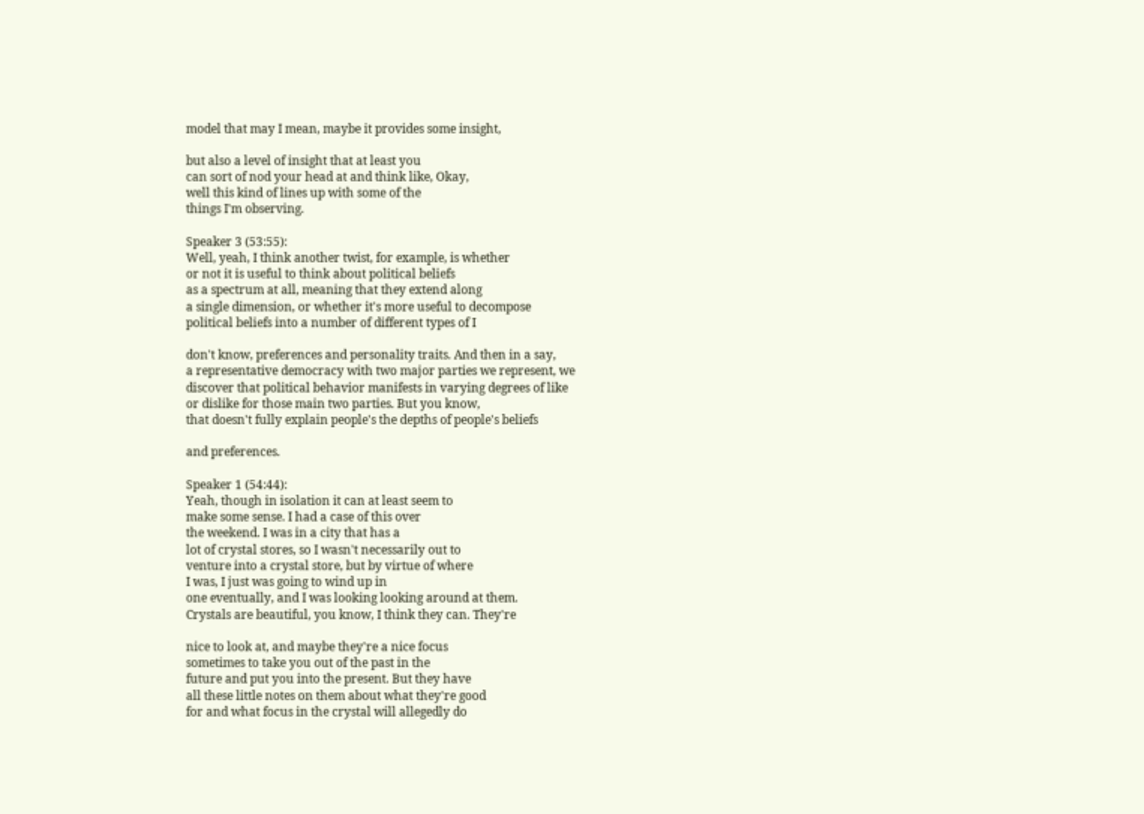model that may I mean, maybe it provides some insight,

but also a level of insight that at least you
can sort of nod your head at and think like, Okay,
well this kind of lines up with some of the
things I'm observing.

Speaker 3 (53:55):
Well, yeah, I think another twist, for example, is whether
or not it is useful to think about political beliefs
as a spectrum at all, meaning that they extend along
a single dimension, or whether it's more useful to decompose
political beliefs into a number of different types of I

don't know, preferences and personality traits. And then in a say,
a representative democracy with two major parties we represent, we
discover that political behavior manifests in varying degrees of like
or dislike for those main two parties. But you know,
that doesn't fully explain people's the depths of people's beliefs

and preferences.

Speaker 1 (54:44):
Yeah, though in isolation it can at least seem to
make some sense. I had a case of this over
the weekend. I was in a city that has a
lot of crystal stores, so I wasn't necessarily out to
venture into a crystal store, but by virtue of where
I was, I just was going to wind up in
one eventually, and I was looking looking around at them.
Crystals are beautiful, you know, I think they can. They're

nice to look at, and maybe they're a nice focus
sometimes to take you out of the past in the
future and put you into the present. But they have
all these little notes on them about what they're good
for and what focus in the crystal will allegedly do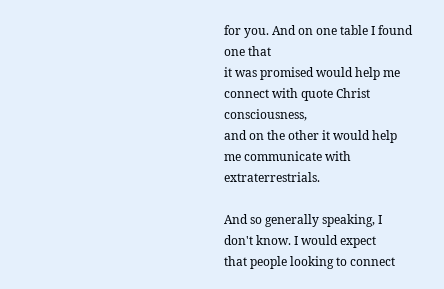for you. And on one table I found one that
it was promised would help me connect with quote Christ consciousness,
and on the other it would help me communicate with extraterrestrials.

And so generally speaking, I don't know. I would expect
that people looking to connect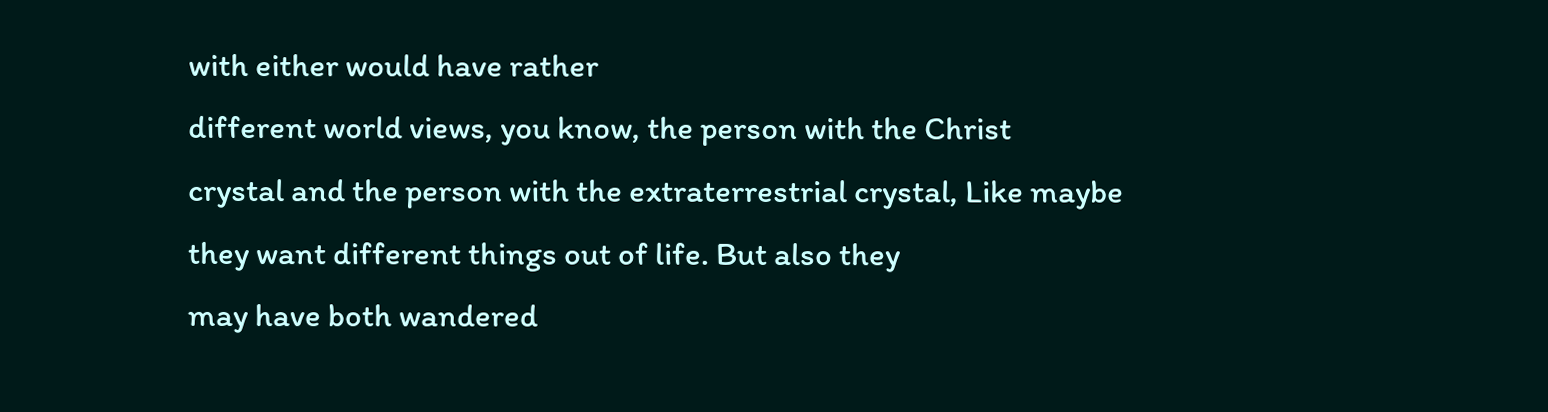with either would have rather
different world views, you know, the person with the Christ
crystal and the person with the extraterrestrial crystal, Like maybe
they want different things out of life. But also they
may have both wandered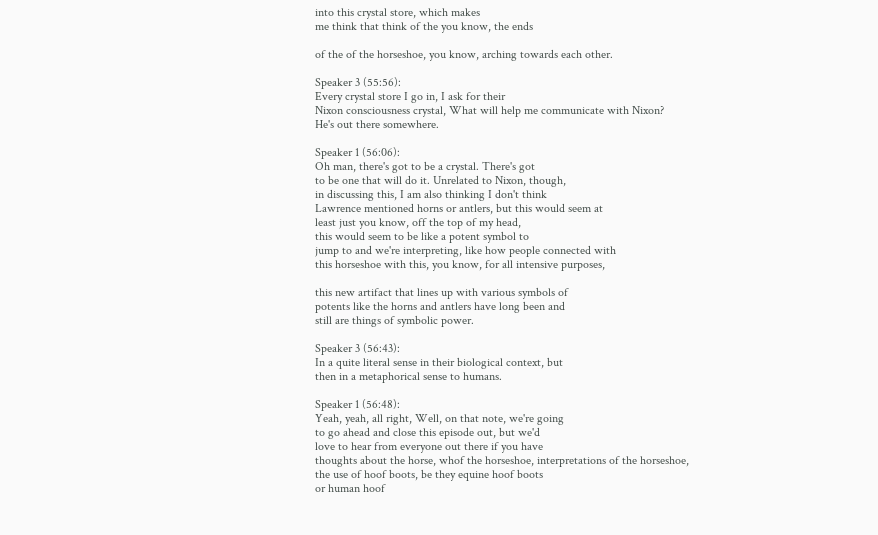into this crystal store, which makes
me think that think of the you know, the ends

of the of the horseshoe, you know, arching towards each other.

Speaker 3 (55:56):
Every crystal store I go in, I ask for their
Nixon consciousness crystal, What will help me communicate with Nixon?
He's out there somewhere.

Speaker 1 (56:06):
Oh man, there's got to be a crystal. There's got
to be one that will do it. Unrelated to Nixon, though,
in discussing this, I am also thinking I don't think
Lawrence mentioned horns or antlers, but this would seem at
least just you know, off the top of my head,
this would seem to be like a potent symbol to
jump to and we're interpreting, like how people connected with
this horseshoe with this, you know, for all intensive purposes,

this new artifact that lines up with various symbols of
potents like the horns and antlers have long been and
still are things of symbolic power.

Speaker 3 (56:43):
In a quite literal sense in their biological context, but
then in a metaphorical sense to humans.

Speaker 1 (56:48):
Yeah, yeah, all right, Well, on that note, we're going
to go ahead and close this episode out, but we'd
love to hear from everyone out there if you have
thoughts about the horse, whof the horseshoe, interpretations of the horseshoe,
the use of hoof boots, be they equine hoof boots
or human hoof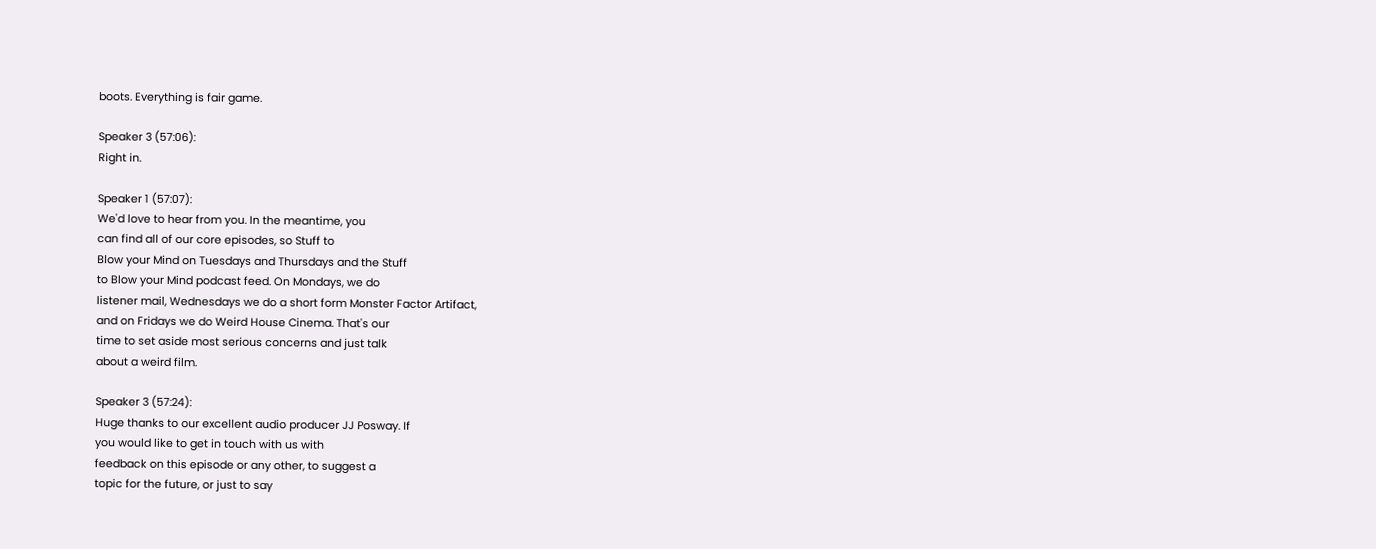boots. Everything is fair game.

Speaker 3 (57:06):
Right in.

Speaker 1 (57:07):
We'd love to hear from you. In the meantime, you
can find all of our core episodes, so Stuff to
Blow your Mind on Tuesdays and Thursdays and the Stuff
to Blow your Mind podcast feed. On Mondays, we do
listener mail, Wednesdays we do a short form Monster Factor Artifact,
and on Fridays we do Weird House Cinema. That's our
time to set aside most serious concerns and just talk
about a weird film.

Speaker 3 (57:24):
Huge thanks to our excellent audio producer JJ Posway. If
you would like to get in touch with us with
feedback on this episode or any other, to suggest a
topic for the future, or just to say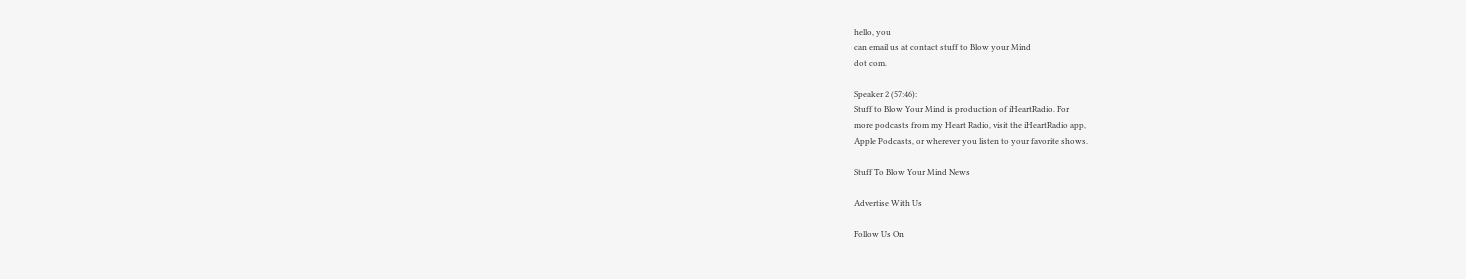hello, you
can email us at contact stuff to Blow your Mind
dot com.

Speaker 2 (57:46):
Stuff to Blow Your Mind is production of iHeartRadio. For
more podcasts from my Heart Radio, visit the iHeartRadio app,
Apple Podcasts, or wherever you listen to your favorite shows.

Stuff To Blow Your Mind News

Advertise With Us

Follow Us On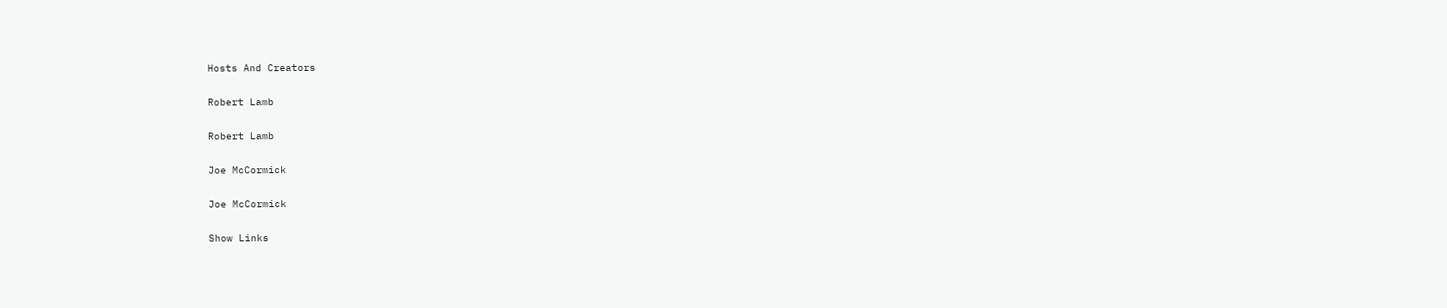Hosts And Creators

Robert Lamb

Robert Lamb

Joe McCormick

Joe McCormick

Show Links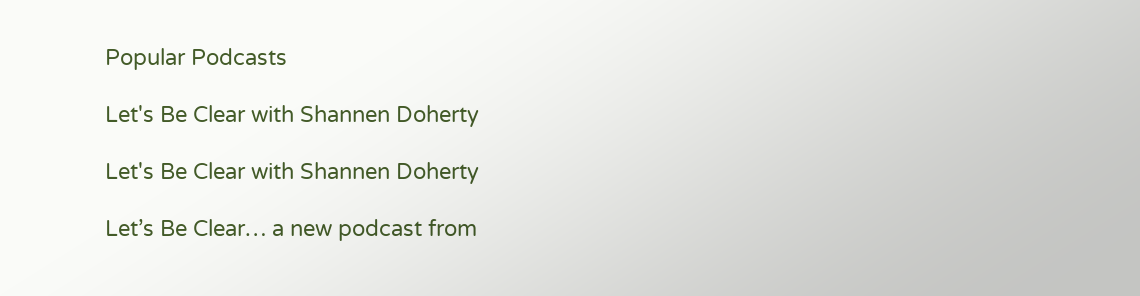Popular Podcasts

Let's Be Clear with Shannen Doherty

Let's Be Clear with Shannen Doherty

Let’s Be Clear… a new podcast from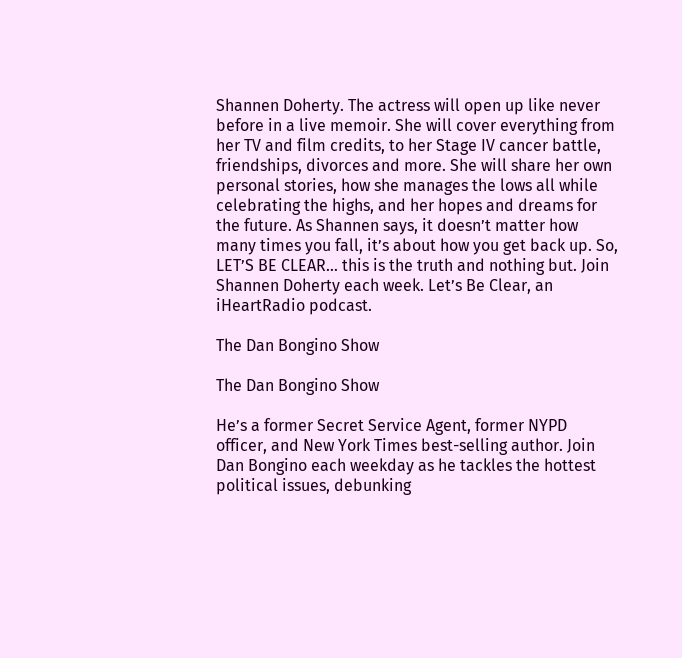Shannen Doherty. The actress will open up like never before in a live memoir. She will cover everything from her TV and film credits, to her Stage IV cancer battle, friendships, divorces and more. She will share her own personal stories, how she manages the lows all while celebrating the highs, and her hopes and dreams for the future. As Shannen says, it doesn’t matter how many times you fall, it’s about how you get back up. So, LET’S BE CLEAR… this is the truth and nothing but. Join Shannen Doherty each week. Let’s Be Clear, an iHeartRadio podcast.

The Dan Bongino Show

The Dan Bongino Show

He’s a former Secret Service Agent, former NYPD officer, and New York Times best-selling author. Join Dan Bongino each weekday as he tackles the hottest political issues, debunking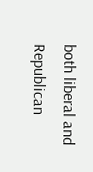both liberal and Republican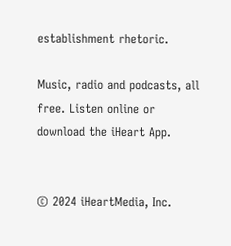establishment rhetoric.

Music, radio and podcasts, all free. Listen online or download the iHeart App.


© 2024 iHeartMedia, Inc.